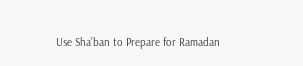Use Sha’ban to Prepare for Ramadan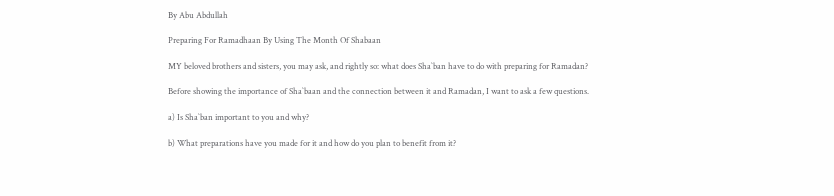By Abu Abdullah

Preparing For Ramadhaan By Using The Month Of Shabaan

MY beloved brothers and sisters, you may ask, and rightly so: what does Sha`ban have to do with preparing for Ramadan?

Before showing the importance of Sha`baan and the connection between it and Ramadan, I want to ask a few questions.

a) Is Sha`ban important to you and why?

b) What preparations have you made for it and how do you plan to benefit from it?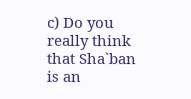c) Do you really think that Sha`ban is an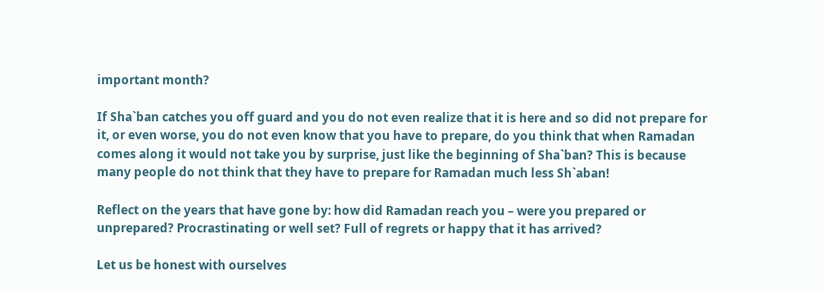important month?

If Sha`ban catches you off guard and you do not even realize that it is here and so did not prepare for it, or even worse, you do not even know that you have to prepare, do you think that when Ramadan comes along it would not take you by surprise, just like the beginning of Sha`ban? This is because many people do not think that they have to prepare for Ramadan much less Sh`aban!

Reflect on the years that have gone by: how did Ramadan reach you – were you prepared or unprepared? Procrastinating or well set? Full of regrets or happy that it has arrived?

Let us be honest with ourselves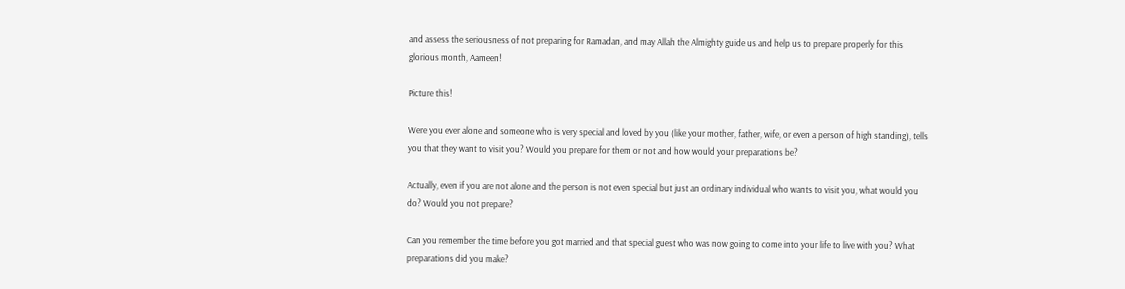and assess the seriousness of not preparing for Ramadan, and may Allah the Almighty guide us and help us to prepare properly for this glorious month, Aameen!

Picture this!

Were you ever alone and someone who is very special and loved by you (like your mother, father, wife, or even a person of high standing), tells you that they want to visit you? Would you prepare for them or not and how would your preparations be?

Actually, even if you are not alone and the person is not even special but just an ordinary individual who wants to visit you, what would you do? Would you not prepare?

Can you remember the time before you got married and that special guest who was now going to come into your life to live with you? What preparations did you make?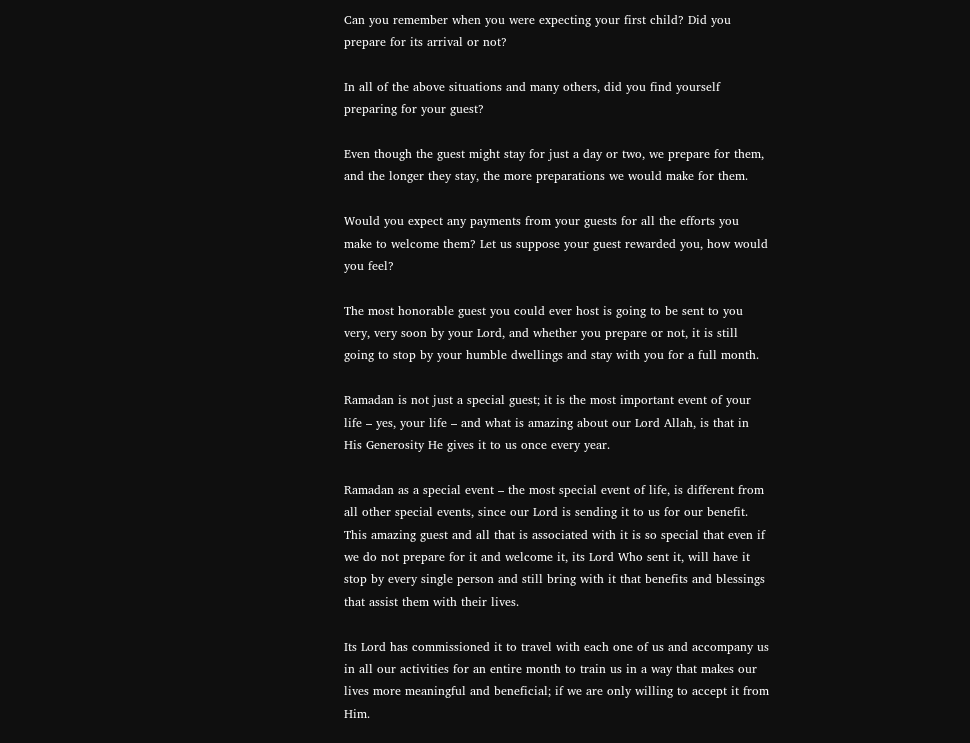Can you remember when you were expecting your first child? Did you prepare for its arrival or not?

In all of the above situations and many others, did you find yourself preparing for your guest?

Even though the guest might stay for just a day or two, we prepare for them, and the longer they stay, the more preparations we would make for them.

Would you expect any payments from your guests for all the efforts you make to welcome them? Let us suppose your guest rewarded you, how would you feel?

The most honorable guest you could ever host is going to be sent to you very, very soon by your Lord, and whether you prepare or not, it is still going to stop by your humble dwellings and stay with you for a full month.

Ramadan is not just a special guest; it is the most important event of your life – yes, your life – and what is amazing about our Lord Allah, is that in His Generosity He gives it to us once every year.

Ramadan as a special event – the most special event of life, is different from all other special events, since our Lord is sending it to us for our benefit. This amazing guest and all that is associated with it is so special that even if we do not prepare for it and welcome it, its Lord Who sent it, will have it stop by every single person and still bring with it that benefits and blessings that assist them with their lives.

Its Lord has commissioned it to travel with each one of us and accompany us in all our activities for an entire month to train us in a way that makes our lives more meaningful and beneficial; if we are only willing to accept it from Him.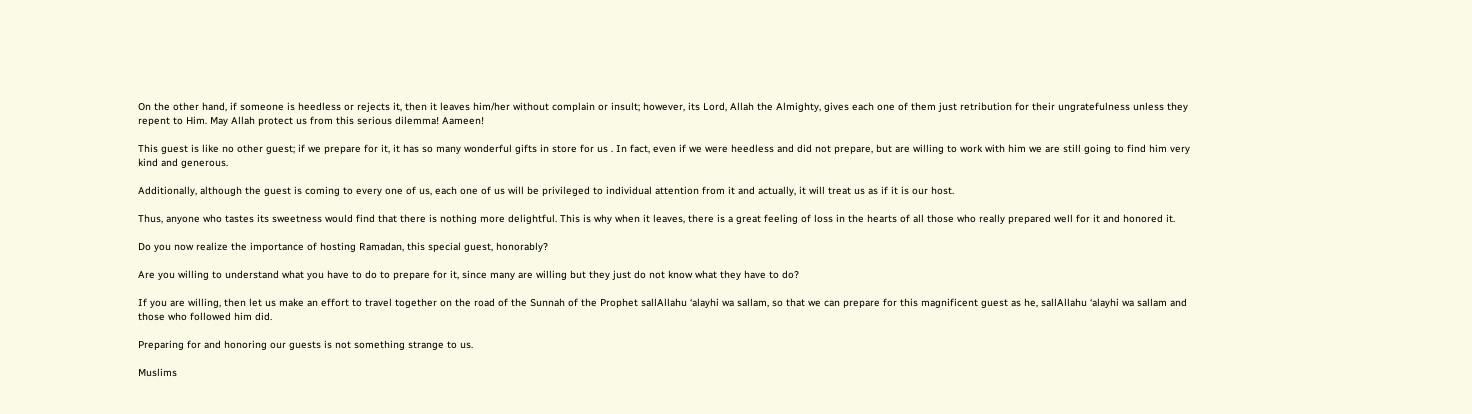On the other hand, if someone is heedless or rejects it, then it leaves him/her without complain or insult; however, its Lord, Allah the Almighty, gives each one of them just retribution for their ungratefulness unless they repent to Him. May Allah protect us from this serious dilemma! Aameen!

This guest is like no other guest; if we prepare for it, it has so many wonderful gifts in store for us . In fact, even if we were heedless and did not prepare, but are willing to work with him we are still going to find him very kind and generous.

Additionally, although the guest is coming to every one of us, each one of us will be privileged to individual attention from it and actually, it will treat us as if it is our host.

Thus, anyone who tastes its sweetness would find that there is nothing more delightful. This is why when it leaves, there is a great feeling of loss in the hearts of all those who really prepared well for it and honored it.

Do you now realize the importance of hosting Ramadan, this special guest, honorably?

Are you willing to understand what you have to do to prepare for it, since many are willing but they just do not know what they have to do?

If you are willing, then let us make an effort to travel together on the road of the Sunnah of the Prophet sallAllahu ‘alayhi wa sallam, so that we can prepare for this magnificent guest as he, sallAllahu ‘alayhi wa sallam and those who followed him did.

Preparing for and honoring our guests is not something strange to us.

Muslims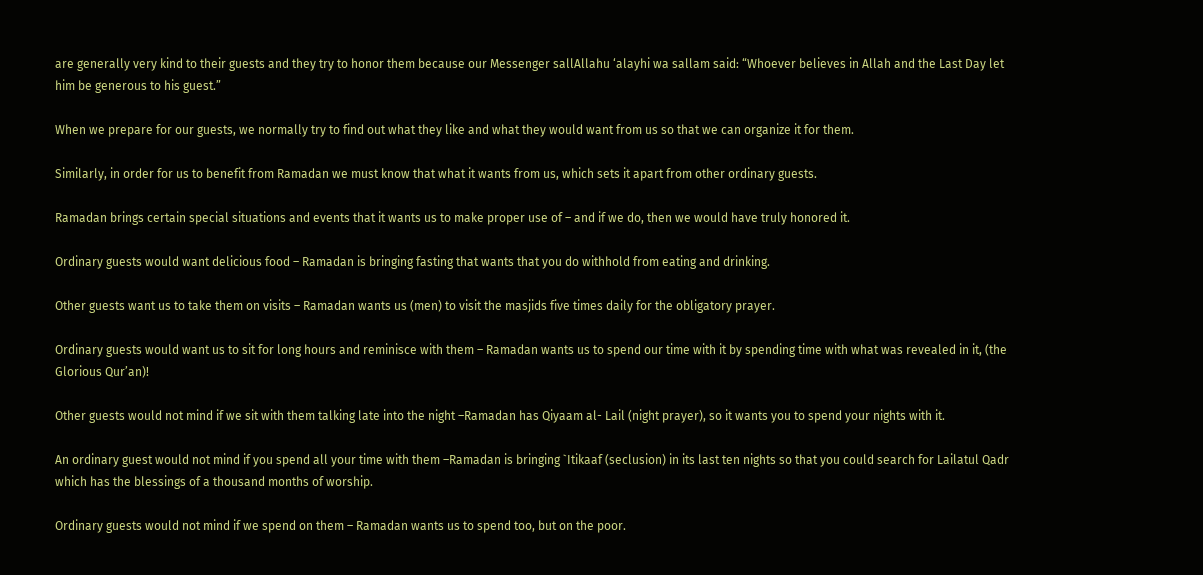are generally very kind to their guests and they try to honor them because our Messenger sallAllahu ‘alayhi wa sallam said: “Whoever believes in Allah and the Last Day let him be generous to his guest.”

When we prepare for our guests, we normally try to find out what they like and what they would want from us so that we can organize it for them.

Similarly, in order for us to benefit from Ramadan we must know that what it wants from us, which sets it apart from other ordinary guests.

Ramadan brings certain special situations and events that it wants us to make proper use of – and if we do, then we would have truly honored it.

Ordinary guests would want delicious food – Ramadan is bringing fasting that wants that you do withhold from eating and drinking.

Other guests want us to take them on visits – Ramadan wants us (men) to visit the masjids five times daily for the obligatory prayer.

Ordinary guests would want us to sit for long hours and reminisce with them – Ramadan wants us to spend our time with it by spending time with what was revealed in it, (the Glorious Qur’an)!

Other guests would not mind if we sit with them talking late into the night –Ramadan has Qiyaam al- Lail (night prayer), so it wants you to spend your nights with it.

An ordinary guest would not mind if you spend all your time with them –Ramadan is bringing `Itikaaf (seclusion) in its last ten nights so that you could search for Lailatul Qadr which has the blessings of a thousand months of worship.

Ordinary guests would not mind if we spend on them – Ramadan wants us to spend too, but on the poor.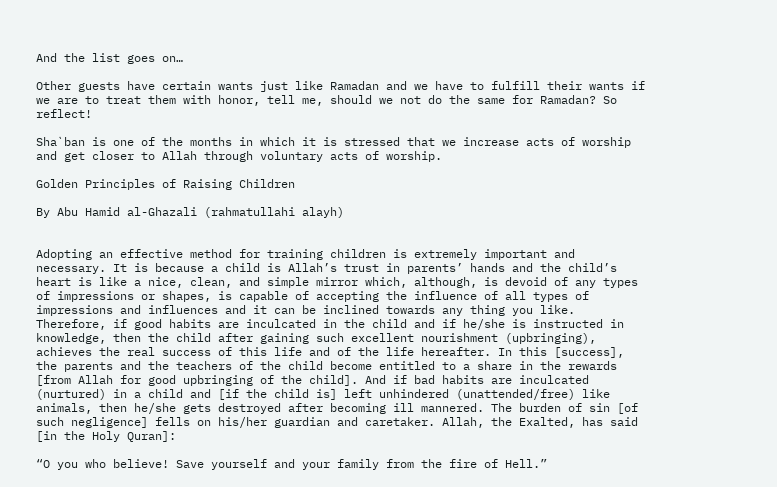And the list goes on…

Other guests have certain wants just like Ramadan and we have to fulfill their wants if we are to treat them with honor, tell me, should we not do the same for Ramadan? So reflect!

Sha`ban is one of the months in which it is stressed that we increase acts of worship and get closer to Allah through voluntary acts of worship.

Golden Principles of Raising Children

By Abu Hamid al-Ghazali (rahmatullahi alayh)


Adopting an effective method for training children is extremely important and necessary. It is because a child is Allah’s trust in parents’ hands and the child’s heart is like a nice, clean, and simple mirror which, although, is devoid of any types of impressions or shapes, is capable of accepting the influence of all types of impressions and influences and it can be inclined towards any thing you like. Therefore, if good habits are inculcated in the child and if he/she is instructed in knowledge, then the child after gaining such excellent nourishment (upbringing), achieves the real success of this life and of the life hereafter. In this [success], the parents and the teachers of the child become entitled to a share in the rewards [from Allah for good upbringing of the child]. And if bad habits are inculcated (nurtured) in a child and [if the child is] left unhindered (unattended/free) like animals, then he/she gets destroyed after becoming ill mannered. The burden of sin [of such negligence] fells on his/her guardian and caretaker. Allah, the Exalted, has said [in the Holy Quran]:

“O you who believe! Save yourself and your family from the fire of Hell.”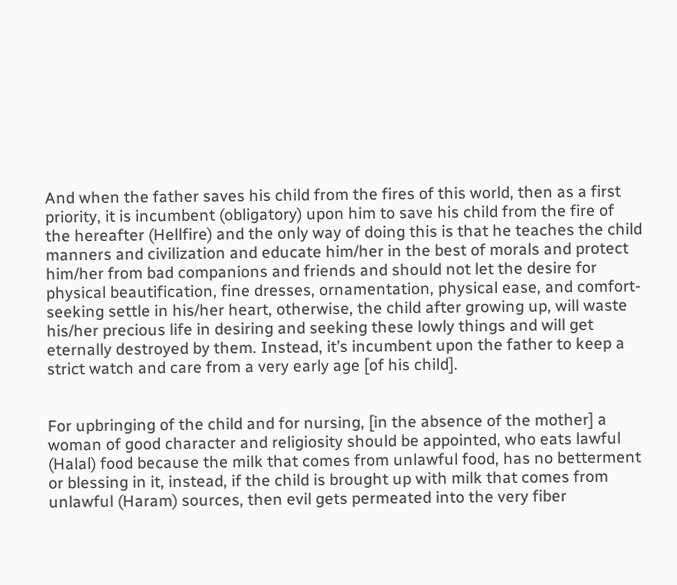And when the father saves his child from the fires of this world, then as a first priority, it is incumbent (obligatory) upon him to save his child from the fire of the hereafter (Hellfire) and the only way of doing this is that he teaches the child manners and civilization and educate him/her in the best of morals and protect him/her from bad companions and friends and should not let the desire for physical beautification, fine dresses, ornamentation, physical ease, and comfort-seeking settle in his/her heart, otherwise, the child after growing up, will waste his/her precious life in desiring and seeking these lowly things and will get eternally destroyed by them. Instead, it’s incumbent upon the father to keep a strict watch and care from a very early age [of his child].


For upbringing of the child and for nursing, [in the absence of the mother] a woman of good character and religiosity should be appointed, who eats lawful (Halal) food because the milk that comes from unlawful food, has no betterment or blessing in it, instead, if the child is brought up with milk that comes from unlawful (Haram) sources, then evil gets permeated into the very fiber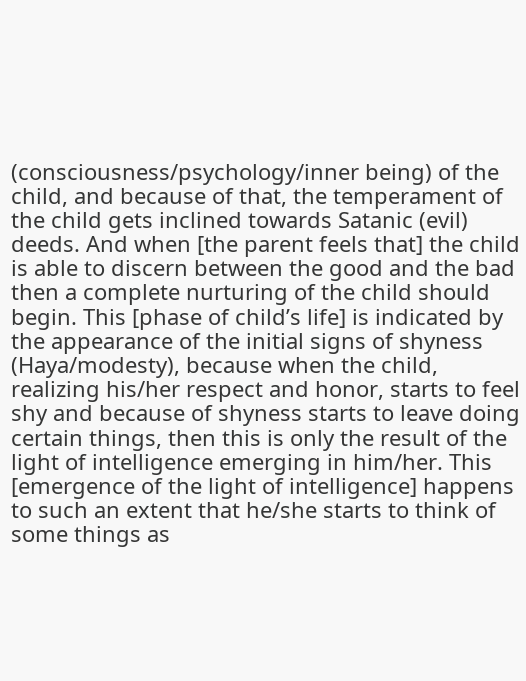(consciousness/psychology/inner being) of the child, and because of that, the temperament of the child gets inclined towards Satanic (evil) deeds. And when [the parent feels that] the child is able to discern between the good and the bad then a complete nurturing of the child should begin. This [phase of child’s life] is indicated by the appearance of the initial signs of shyness (Haya/modesty), because when the child, realizing his/her respect and honor, starts to feel shy and because of shyness starts to leave doing certain things, then this is only the result of the light of intelligence emerging in him/her. This [emergence of the light of intelligence] happens to such an extent that he/she starts to think of some things as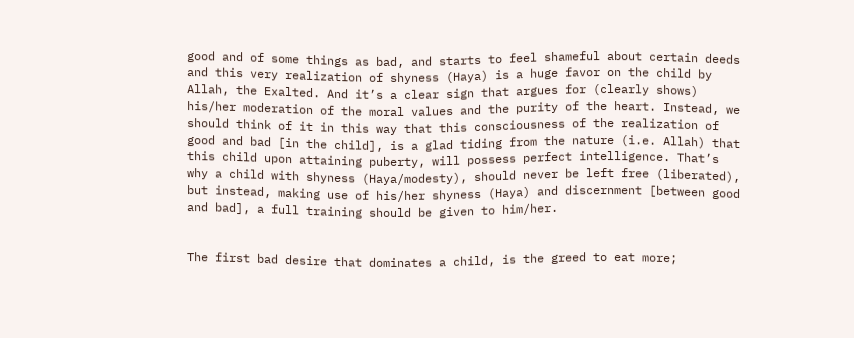good and of some things as bad, and starts to feel shameful about certain deeds and this very realization of shyness (Haya) is a huge favor on the child by Allah, the Exalted. And it’s a clear sign that argues for (clearly shows) his/her moderation of the moral values and the purity of the heart. Instead, we should think of it in this way that this consciousness of the realization of good and bad [in the child], is a glad tiding from the nature (i.e. Allah) that this child upon attaining puberty, will possess perfect intelligence. That’s why a child with shyness (Haya/modesty), should never be left free (liberated), but instead, making use of his/her shyness (Haya) and discernment [between good and bad], a full training should be given to him/her.


The first bad desire that dominates a child, is the greed to eat more;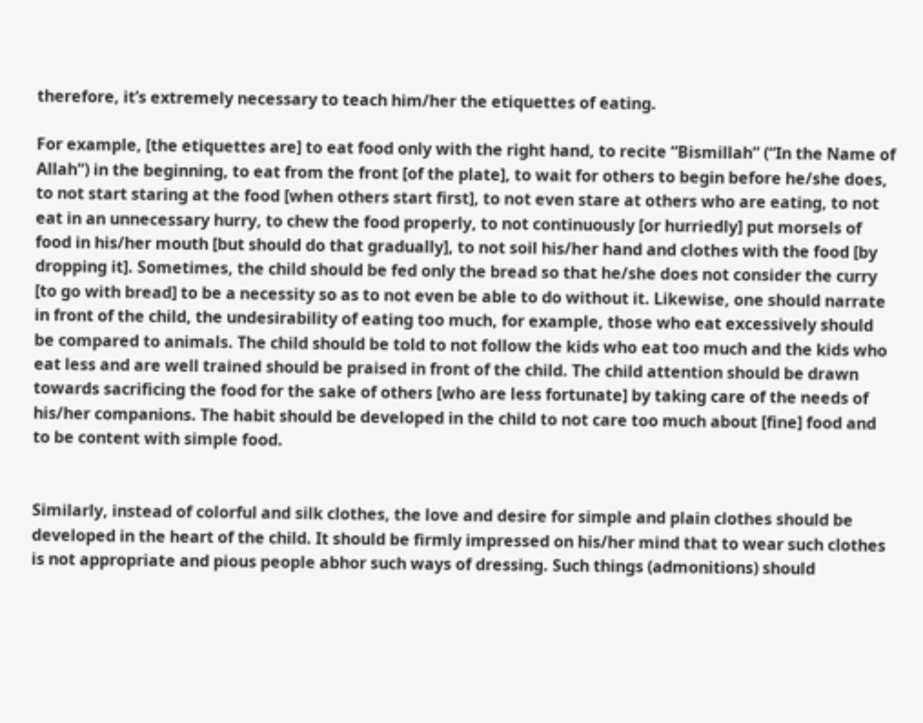therefore, it’s extremely necessary to teach him/her the etiquettes of eating.

For example, [the etiquettes are] to eat food only with the right hand, to recite “Bismillah” (“In the Name of Allah”) in the beginning, to eat from the front [of the plate], to wait for others to begin before he/she does, to not start staring at the food [when others start first], to not even stare at others who are eating, to not eat in an unnecessary hurry, to chew the food properly, to not continuously [or hurriedly] put morsels of food in his/her mouth [but should do that gradually], to not soil his/her hand and clothes with the food [by dropping it]. Sometimes, the child should be fed only the bread so that he/she does not consider the curry [to go with bread] to be a necessity so as to not even be able to do without it. Likewise, one should narrate in front of the child, the undesirability of eating too much, for example, those who eat excessively should be compared to animals. The child should be told to not follow the kids who eat too much and the kids who eat less and are well trained should be praised in front of the child. The child attention should be drawn towards sacrificing the food for the sake of others [who are less fortunate] by taking care of the needs of his/her companions. The habit should be developed in the child to not care too much about [fine] food and to be content with simple food.


Similarly, instead of colorful and silk clothes, the love and desire for simple and plain clothes should be developed in the heart of the child. It should be firmly impressed on his/her mind that to wear such clothes is not appropriate and pious people abhor such ways of dressing. Such things (admonitions) should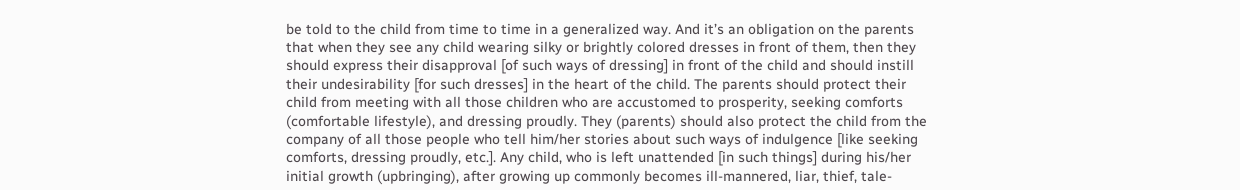be told to the child from time to time in a generalized way. And it’s an obligation on the parents that when they see any child wearing silky or brightly colored dresses in front of them, then they should express their disapproval [of such ways of dressing] in front of the child and should instill their undesirability [for such dresses] in the heart of the child. The parents should protect their child from meeting with all those children who are accustomed to prosperity, seeking comforts (comfortable lifestyle), and dressing proudly. They (parents) should also protect the child from the company of all those people who tell him/her stories about such ways of indulgence [like seeking comforts, dressing proudly, etc.]. Any child, who is left unattended [in such things] during his/her initial growth (upbringing), after growing up commonly becomes ill-mannered, liar, thief, tale-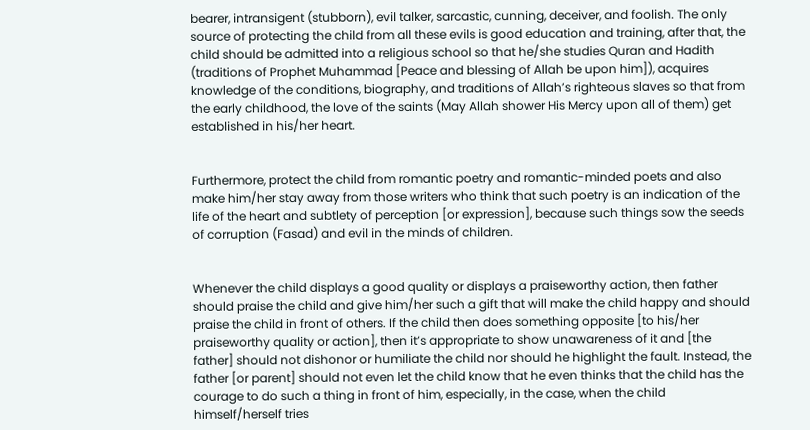bearer, intransigent (stubborn), evil talker, sarcastic, cunning, deceiver, and foolish. The only source of protecting the child from all these evils is good education and training, after that, the child should be admitted into a religious school so that he/she studies Quran and Hadith (traditions of Prophet Muhammad [Peace and blessing of Allah be upon him]), acquires knowledge of the conditions, biography, and traditions of Allah’s righteous slaves so that from the early childhood, the love of the saints (May Allah shower His Mercy upon all of them) get established in his/her heart.


Furthermore, protect the child from romantic poetry and romantic-minded poets and also make him/her stay away from those writers who think that such poetry is an indication of the life of the heart and subtlety of perception [or expression], because such things sow the seeds of corruption (Fasad) and evil in the minds of children.


Whenever the child displays a good quality or displays a praiseworthy action, then father should praise the child and give him/her such a gift that will make the child happy and should praise the child in front of others. If the child then does something opposite [to his/her praiseworthy quality or action], then it’s appropriate to show unawareness of it and [the father] should not dishonor or humiliate the child nor should he highlight the fault. Instead, the father [or parent] should not even let the child know that he even thinks that the child has the courage to do such a thing in front of him, especially, in the case, when the child himself/herself tries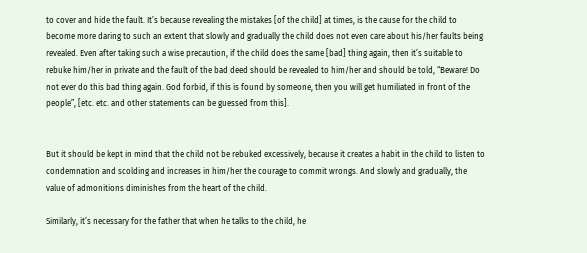to cover and hide the fault. It’s because revealing the mistakes [of the child] at times, is the cause for the child to become more daring to such an extent that slowly and gradually the child does not even care about his/her faults being revealed. Even after taking such a wise precaution, if the child does the same [bad] thing again, then it’s suitable to rebuke him/her in private and the fault of the bad deed should be revealed to him/her and should be told, “Beware! Do not ever do this bad thing again. God forbid, if this is found by someone, then you will get humiliated in front of the people”, [etc. etc. and other statements can be guessed from this].


But it should be kept in mind that the child not be rebuked excessively, because it creates a habit in the child to listen to condemnation and scolding and increases in him/her the courage to commit wrongs. And slowly and gradually, the value of admonitions diminishes from the heart of the child.

Similarly, it’s necessary for the father that when he talks to the child, he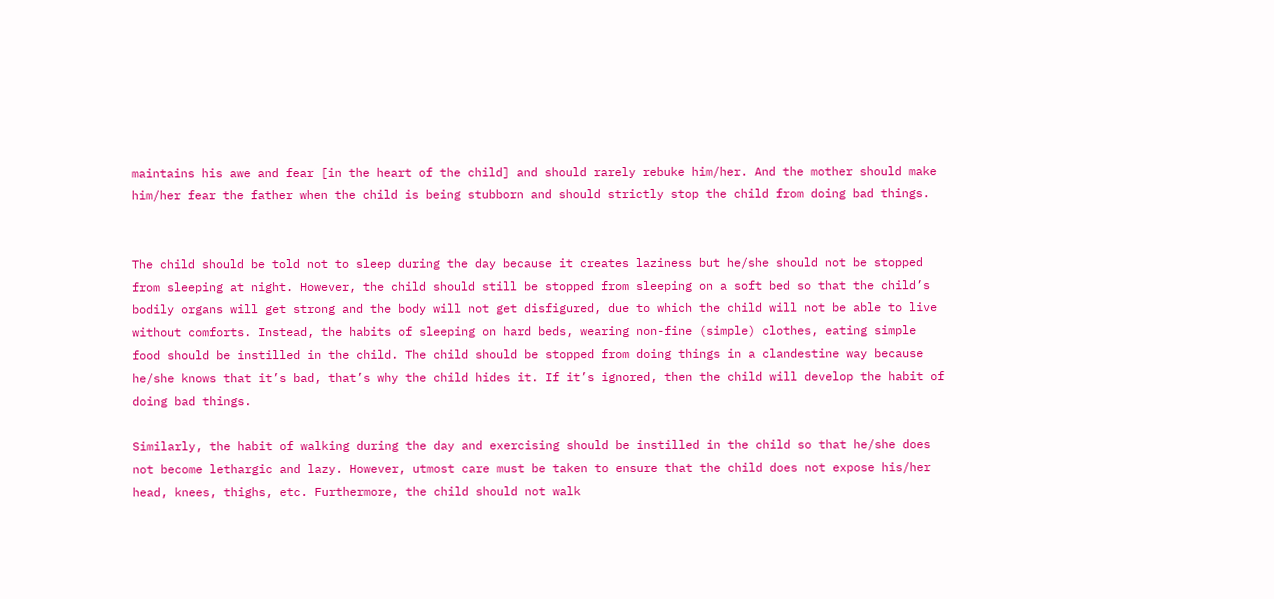maintains his awe and fear [in the heart of the child] and should rarely rebuke him/her. And the mother should make him/her fear the father when the child is being stubborn and should strictly stop the child from doing bad things.


The child should be told not to sleep during the day because it creates laziness but he/she should not be stopped from sleeping at night. However, the child should still be stopped from sleeping on a soft bed so that the child’s bodily organs will get strong and the body will not get disfigured, due to which the child will not be able to live without comforts. Instead, the habits of sleeping on hard beds, wearing non-fine (simple) clothes, eating simple food should be instilled in the child. The child should be stopped from doing things in a clandestine way because he/she knows that it’s bad, that’s why the child hides it. If it’s ignored, then the child will develop the habit of doing bad things.

Similarly, the habit of walking during the day and exercising should be instilled in the child so that he/she does not become lethargic and lazy. However, utmost care must be taken to ensure that the child does not expose his/her head, knees, thighs, etc. Furthermore, the child should not walk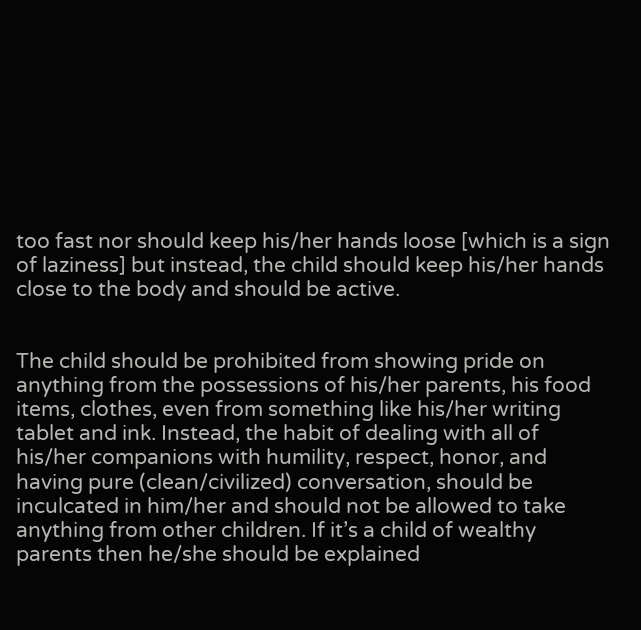too fast nor should keep his/her hands loose [which is a sign of laziness] but instead, the child should keep his/her hands close to the body and should be active.


The child should be prohibited from showing pride on anything from the possessions of his/her parents, his food items, clothes, even from something like his/her writing tablet and ink. Instead, the habit of dealing with all of his/her companions with humility, respect, honor, and having pure (clean/civilized) conversation, should be inculcated in him/her and should not be allowed to take anything from other children. If it’s a child of wealthy parents then he/she should be explained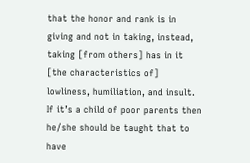that the honor and rank is in giving and not in taking, instead, taking [from others] has in it [the characteristics of] lowliness, humiliation, and insult. If it’s a child of poor parents then he/she should be taught that to have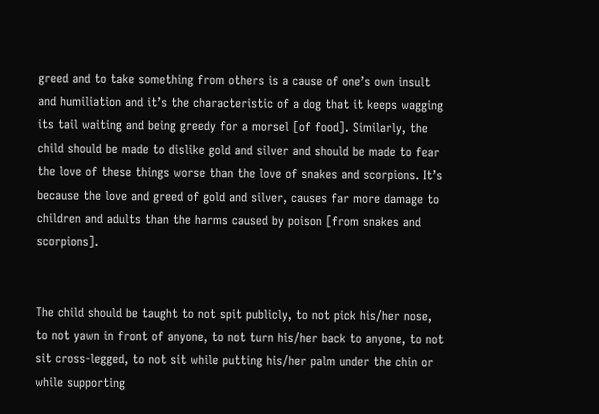greed and to take something from others is a cause of one’s own insult and humiliation and it’s the characteristic of a dog that it keeps wagging its tail waiting and being greedy for a morsel [of food]. Similarly, the child should be made to dislike gold and silver and should be made to fear the love of these things worse than the love of snakes and scorpions. It’s because the love and greed of gold and silver, causes far more damage to children and adults than the harms caused by poison [from snakes and scorpions].


The child should be taught to not spit publicly, to not pick his/her nose, to not yawn in front of anyone, to not turn his/her back to anyone, to not sit cross-legged, to not sit while putting his/her palm under the chin or while supporting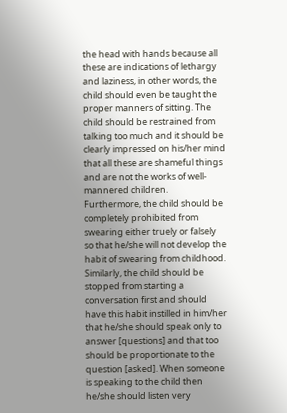the head with hands because all these are indications of lethargy and laziness, in other words, the child should even be taught the proper manners of sitting. The child should be restrained from talking too much and it should be clearly impressed on his/her mind that all these are shameful things and are not the works of well-mannered children. Furthermore, the child should be completely prohibited from swearing either truely or falsely so that he/she will not develop the habit of swearing from childhood. Similarly, the child should be stopped from starting a conversation first and should have this habit instilled in him/her that he/she should speak only to answer [questions] and that too should be proportionate to the question [asked]. When someone is speaking to the child then he/she should listen very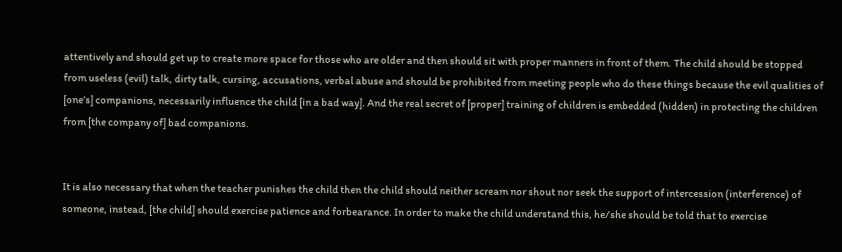attentively and should get up to create more space for those who are older and then should sit with proper manners in front of them. The child should be stopped from useless (evil) talk, dirty talk, cursing, accusations, verbal abuse and should be prohibited from meeting people who do these things because the evil qualities of [one’s] companions, necessarily influence the child [in a bad way]. And the real secret of [proper] training of children is embedded (hidden) in protecting the children from [the company of] bad companions.


It is also necessary that when the teacher punishes the child then the child should neither scream nor shout nor seek the support of intercession (interference) of someone, instead, [the child] should exercise patience and forbearance. In order to make the child understand this, he/she should be told that to exercise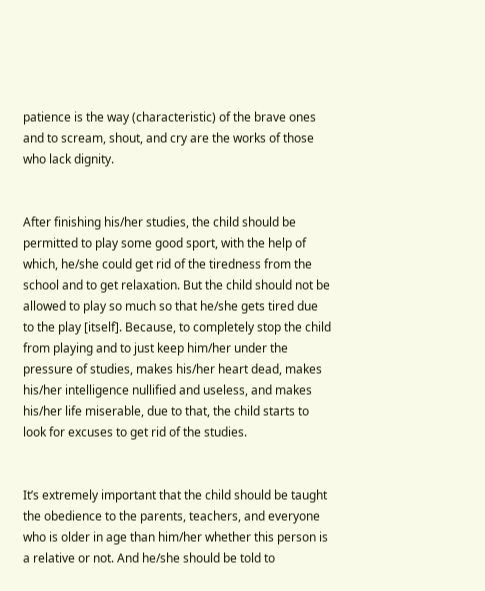patience is the way (characteristic) of the brave ones and to scream, shout, and cry are the works of those who lack dignity.


After finishing his/her studies, the child should be permitted to play some good sport, with the help of which, he/she could get rid of the tiredness from the school and to get relaxation. But the child should not be allowed to play so much so that he/she gets tired due to the play [itself]. Because, to completely stop the child from playing and to just keep him/her under the pressure of studies, makes his/her heart dead, makes his/her intelligence nullified and useless, and makes his/her life miserable, due to that, the child starts to look for excuses to get rid of the studies.


It’s extremely important that the child should be taught the obedience to the parents, teachers, and everyone who is older in age than him/her whether this person is a relative or not. And he/she should be told to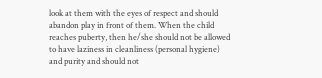look at them with the eyes of respect and should abandon play in front of them. When the child reaches puberty, then he/she should not be allowed to have laziness in cleanliness (personal hygiene) and purity and should not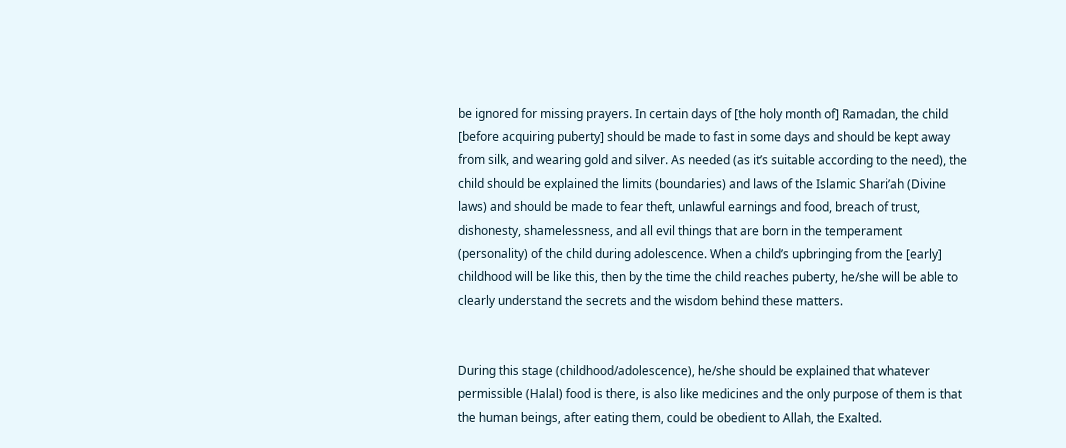be ignored for missing prayers. In certain days of [the holy month of] Ramadan, the child [before acquiring puberty] should be made to fast in some days and should be kept away from silk, and wearing gold and silver. As needed (as it’s suitable according to the need), the child should be explained the limits (boundaries) and laws of the Islamic Shari’ah (Divine laws) and should be made to fear theft, unlawful earnings and food, breach of trust, dishonesty, shamelessness, and all evil things that are born in the temperament (personality) of the child during adolescence. When a child’s upbringing from the [early] childhood will be like this, then by the time the child reaches puberty, he/she will be able to clearly understand the secrets and the wisdom behind these matters.


During this stage (childhood/adolescence), he/she should be explained that whatever permissible (Halal) food is there, is also like medicines and the only purpose of them is that the human beings, after eating them, could be obedient to Allah, the Exalted.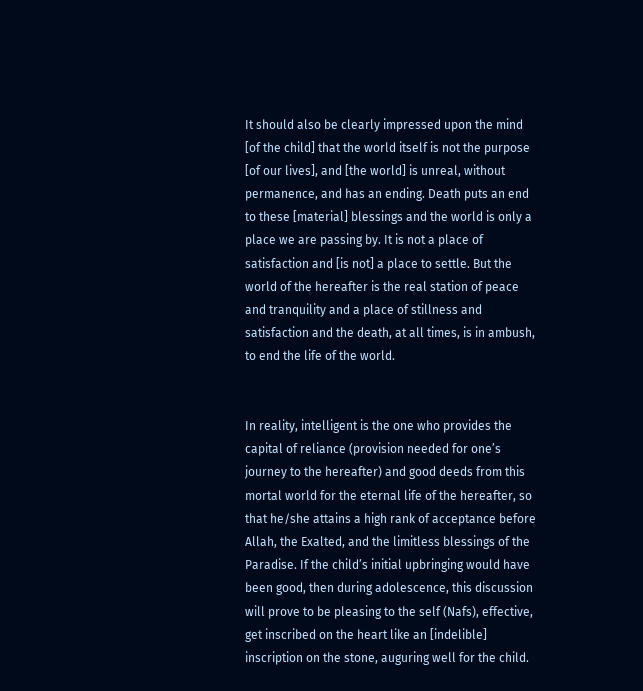It should also be clearly impressed upon the mind [of the child] that the world itself is not the purpose [of our lives], and [the world] is unreal, without permanence, and has an ending. Death puts an end to these [material] blessings and the world is only a place we are passing by. It is not a place of satisfaction and [is not] a place to settle. But the world of the hereafter is the real station of peace and tranquility and a place of stillness and satisfaction and the death, at all times, is in ambush, to end the life of the world.


In reality, intelligent is the one who provides the capital of reliance (provision needed for one’s journey to the hereafter) and good deeds from this mortal world for the eternal life of the hereafter, so that he/she attains a high rank of acceptance before Allah, the Exalted, and the limitless blessings of the Paradise. If the child’s initial upbringing would have been good, then during adolescence, this discussion will prove to be pleasing to the self (Nafs), effective, get inscribed on the heart like an [indelible] inscription on the stone, auguring well for the child.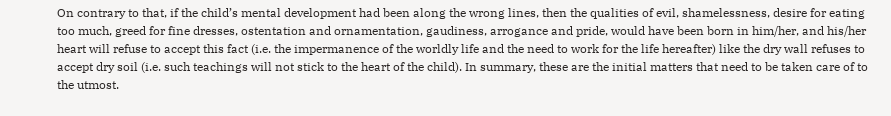On contrary to that, if the child’s mental development had been along the wrong lines, then the qualities of evil, shamelessness, desire for eating too much, greed for fine dresses, ostentation and ornamentation, gaudiness, arrogance and pride, would have been born in him/her, and his/her heart will refuse to accept this fact (i.e. the impermanence of the worldly life and the need to work for the life hereafter) like the dry wall refuses to accept dry soil (i.e. such teachings will not stick to the heart of the child). In summary, these are the initial matters that need to be taken care of to the utmost.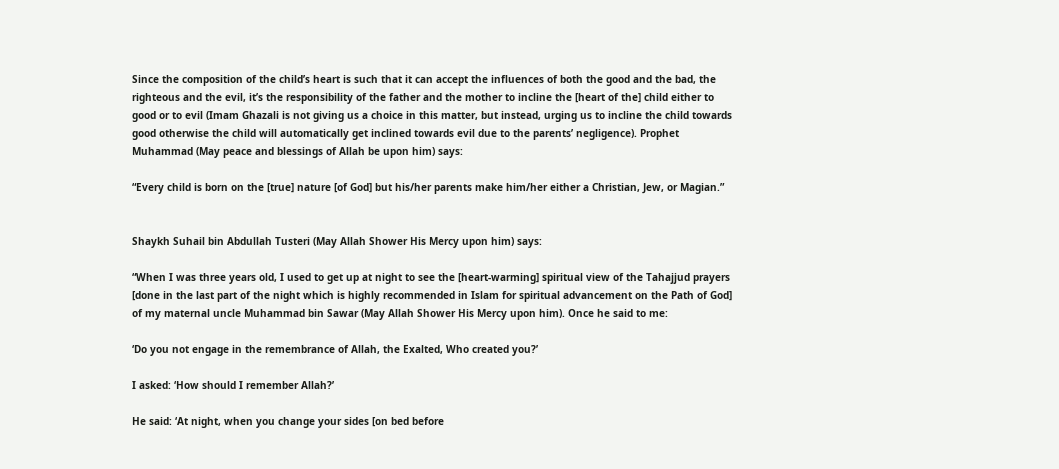Since the composition of the child’s heart is such that it can accept the influences of both the good and the bad, the righteous and the evil, it’s the responsibility of the father and the mother to incline the [heart of the] child either to good or to evil (Imam Ghazali is not giving us a choice in this matter, but instead, urging us to incline the child towards good otherwise the child will automatically get inclined towards evil due to the parents’ negligence). Prophet Muhammad (May peace and blessings of Allah be upon him) says:

“Every child is born on the [true] nature [of God] but his/her parents make him/her either a Christian, Jew, or Magian.”


Shaykh Suhail bin Abdullah Tusteri (May Allah Shower His Mercy upon him) says:

“When I was three years old, I used to get up at night to see the [heart-warming] spiritual view of the Tahajjud prayers [done in the last part of the night which is highly recommended in Islam for spiritual advancement on the Path of God] of my maternal uncle Muhammad bin Sawar (May Allah Shower His Mercy upon him). Once he said to me:

‘Do you not engage in the remembrance of Allah, the Exalted, Who created you?’

I asked: ‘How should I remember Allah?’

He said: ‘At night, when you change your sides [on bed before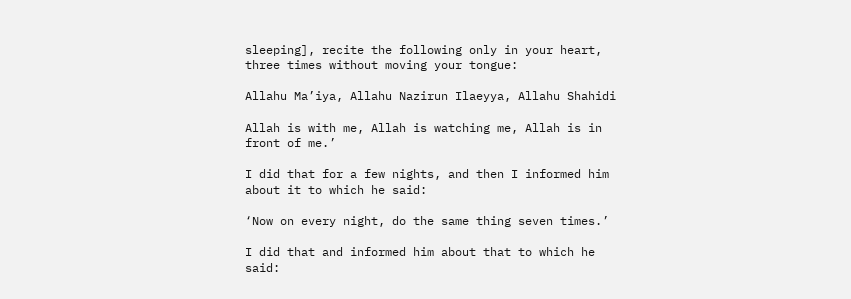sleeping], recite the following only in your heart, three times without moving your tongue:

Allahu Ma’iya, Allahu Nazirun Ilaeyya, Allahu Shahidi

Allah is with me, Allah is watching me, Allah is in front of me.’

I did that for a few nights, and then I informed him about it to which he said:

‘Now on every night, do the same thing seven times.’

I did that and informed him about that to which he said: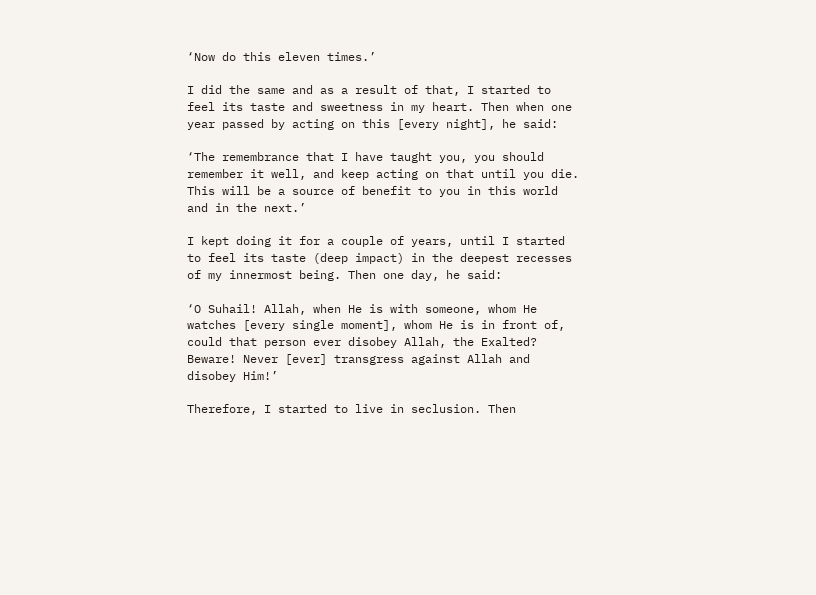‘Now do this eleven times.’

I did the same and as a result of that, I started to feel its taste and sweetness in my heart. Then when one year passed by acting on this [every night], he said:

‘The remembrance that I have taught you, you should remember it well, and keep acting on that until you die. This will be a source of benefit to you in this world and in the next.’

I kept doing it for a couple of years, until I started to feel its taste (deep impact) in the deepest recesses of my innermost being. Then one day, he said:

‘O Suhail! Allah, when He is with someone, whom He watches [every single moment], whom He is in front of, could that person ever disobey Allah, the Exalted? Beware! Never [ever] transgress against Allah and disobey Him!’

Therefore, I started to live in seclusion. Then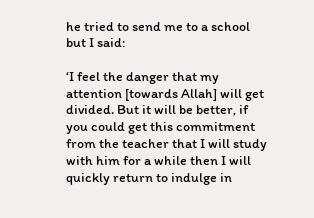he tried to send me to a school but I said:

‘I feel the danger that my attention [towards Allah] will get divided. But it will be better, if you could get this commitment from the teacher that I will study with him for a while then I will quickly return to indulge in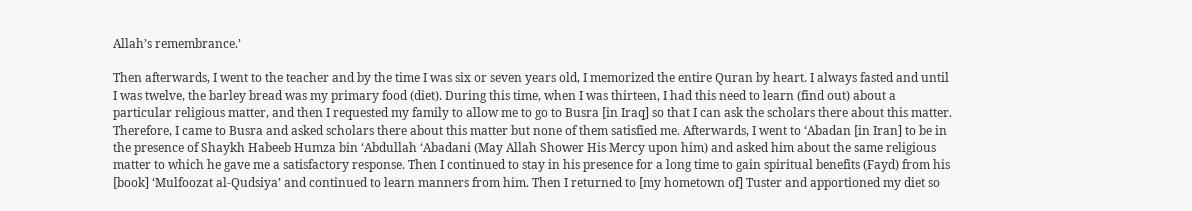Allah’s remembrance.’

Then afterwards, I went to the teacher and by the time I was six or seven years old, I memorized the entire Quran by heart. I always fasted and until I was twelve, the barley bread was my primary food (diet). During this time, when I was thirteen, I had this need to learn (find out) about a particular religious matter, and then I requested my family to allow me to go to Busra [in Iraq] so that I can ask the scholars there about this matter. Therefore, I came to Busra and asked scholars there about this matter but none of them satisfied me. Afterwards, I went to ‘Abadan [in Iran] to be in the presence of Shaykh Habeeb Humza bin ‘Abdullah ‘Abadani (May Allah Shower His Mercy upon him) and asked him about the same religious matter to which he gave me a satisfactory response. Then I continued to stay in his presence for a long time to gain spiritual benefits (Fayd) from his [book] ‘Mulfoozat al-Qudsiya’ and continued to learn manners from him. Then I returned to [my hometown of] Tuster and apportioned my diet so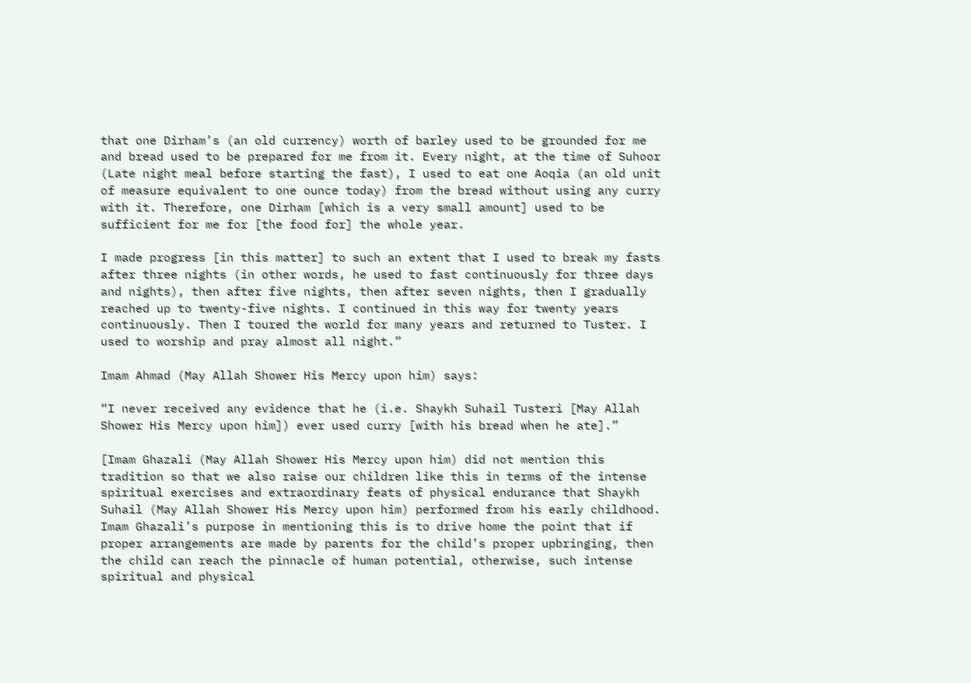that one Dirham’s (an old currency) worth of barley used to be grounded for me and bread used to be prepared for me from it. Every night, at the time of Suhoor (Late night meal before starting the fast), I used to eat one Aoqia (an old unit of measure equivalent to one ounce today) from the bread without using any curry with it. Therefore, one Dirham [which is a very small amount] used to be sufficient for me for [the food for] the whole year.

I made progress [in this matter] to such an extent that I used to break my fasts after three nights (in other words, he used to fast continuously for three days and nights), then after five nights, then after seven nights, then I gradually reached up to twenty-five nights. I continued in this way for twenty years continuously. Then I toured the world for many years and returned to Tuster. I used to worship and pray almost all night.”

Imam Ahmad (May Allah Shower His Mercy upon him) says:

“I never received any evidence that he (i.e. Shaykh Suhail Tusteri [May Allah Shower His Mercy upon him]) ever used curry [with his bread when he ate].”

[Imam Ghazali (May Allah Shower His Mercy upon him) did not mention this tradition so that we also raise our children like this in terms of the intense spiritual exercises and extraordinary feats of physical endurance that Shaykh Suhail (May Allah Shower His Mercy upon him) performed from his early childhood. Imam Ghazali’s purpose in mentioning this is to drive home the point that if proper arrangements are made by parents for the child’s proper upbringing, then the child can reach the pinnacle of human potential, otherwise, such intense spiritual and physical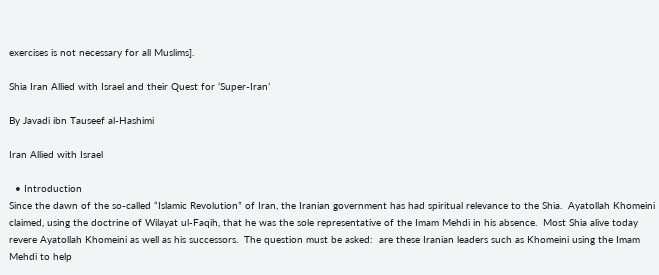exercises is not necessary for all Muslims].

Shia Iran Allied with Israel and their Quest for ‘Super-Iran’

By Javadi ibn Tauseef al-Hashimi

Iran Allied with Israel

  • Introduction
Since the dawn of the so-called “Islamic Revolution” of Iran, the Iranian government has had spiritual relevance to the Shia.  Ayatollah Khomeini claimed, using the doctrine of Wilayat ul-Faqih, that he was the sole representative of the Imam Mehdi in his absence.  Most Shia alive today revere Ayatollah Khomeini as well as his successors.  The question must be asked:  are these Iranian leaders such as Khomeini using the Imam Mehdi to help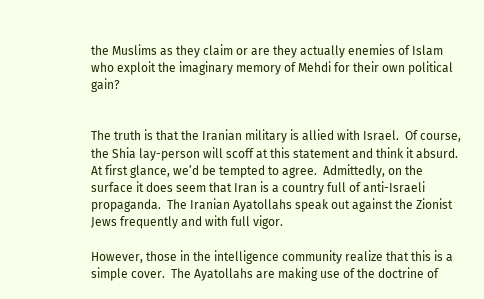the Muslims as they claim or are they actually enemies of Islam who exploit the imaginary memory of Mehdi for their own political gain?


The truth is that the Iranian military is allied with Israel.  Of course, the Shia lay-person will scoff at this statement and think it absurd.  At first glance, we’d be tempted to agree.  Admittedly, on the surface it does seem that Iran is a country full of anti-Israeli propaganda.  The Iranian Ayatollahs speak out against the Zionist Jews frequently and with full vigor.

However, those in the intelligence community realize that this is a simple cover.  The Ayatollahs are making use of the doctrine of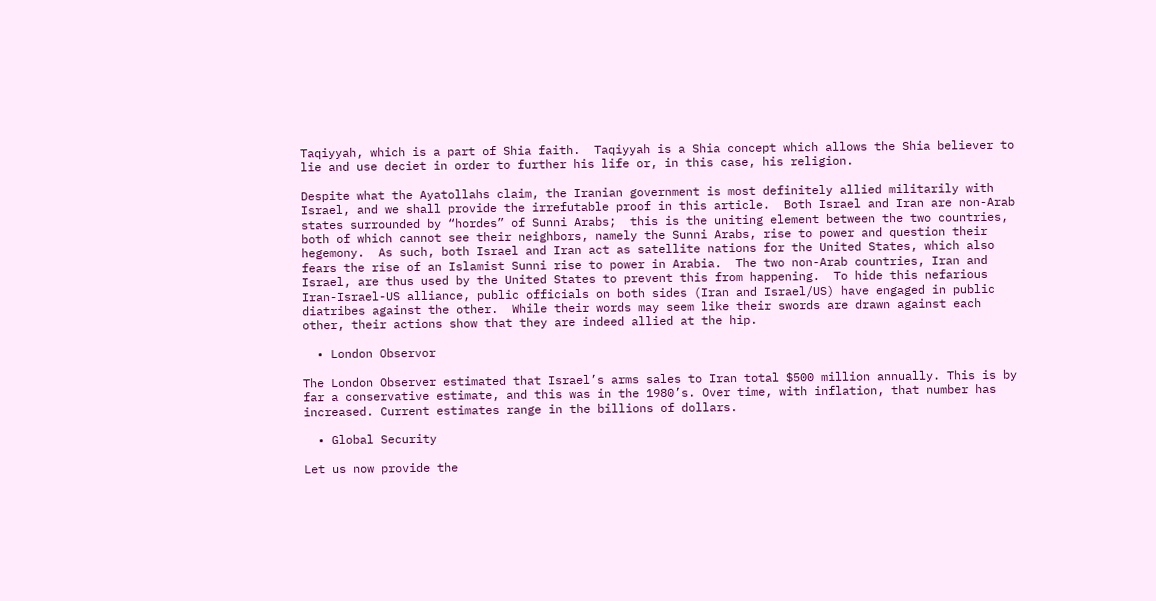Taqiyyah, which is a part of Shia faith.  Taqiyyah is a Shia concept which allows the Shia believer to lie and use deciet in order to further his life or, in this case, his religion.

Despite what the Ayatollahs claim, the Iranian government is most definitely allied militarily with Israel, and we shall provide the irrefutable proof in this article.  Both Israel and Iran are non-Arab states surrounded by “hordes” of Sunni Arabs;  this is the uniting element between the two countries, both of which cannot see their neighbors, namely the Sunni Arabs, rise to power and question their hegemony.  As such, both Israel and Iran act as satellite nations for the United States, which also fears the rise of an Islamist Sunni rise to power in Arabia.  The two non-Arab countries, Iran and Israel, are thus used by the United States to prevent this from happening.  To hide this nefarious Iran-Israel-US alliance, public officials on both sides (Iran and Israel/US) have engaged in public diatribes against the other.  While their words may seem like their swords are drawn against each other, their actions show that they are indeed allied at the hip.

  • London Observor

The London Observer estimated that Israel’s arms sales to Iran total $500 million annually. This is by far a conservative estimate, and this was in the 1980’s. Over time, with inflation, that number has increased. Current estimates range in the billions of dollars.

  • Global Security

Let us now provide the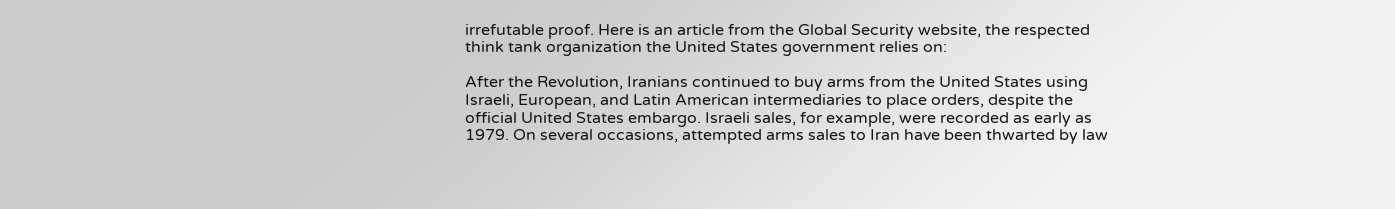irrefutable proof. Here is an article from the Global Security website, the respected think tank organization the United States government relies on:

After the Revolution, Iranians continued to buy arms from the United States using Israeli, European, and Latin American intermediaries to place orders, despite the official United States embargo. Israeli sales, for example, were recorded as early as 1979. On several occasions, attempted arms sales to Iran have been thwarted by law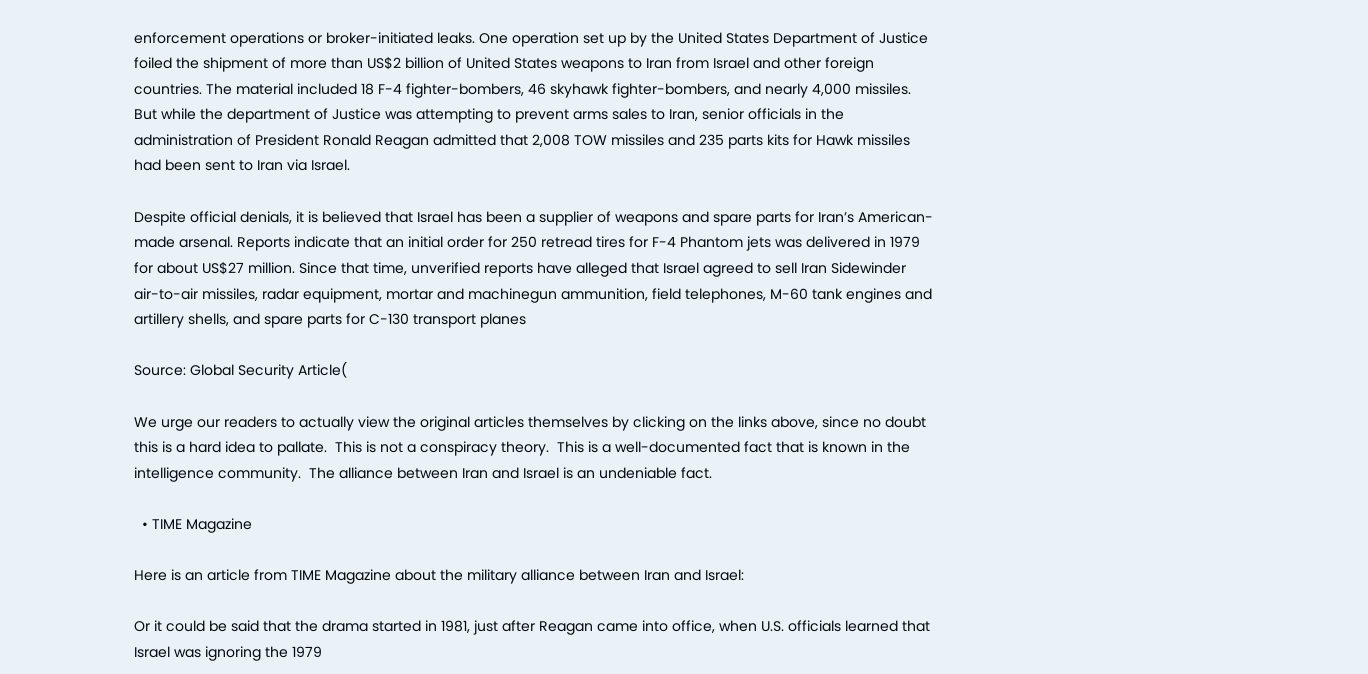enforcement operations or broker-initiated leaks. One operation set up by the United States Department of Justice foiled the shipment of more than US$2 billion of United States weapons to Iran from Israel and other foreign countries. The material included 18 F-4 fighter-bombers, 46 skyhawk fighter-bombers, and nearly 4,000 missiles. But while the department of Justice was attempting to prevent arms sales to Iran, senior officials in the administration of President Ronald Reagan admitted that 2,008 TOW missiles and 235 parts kits for Hawk missiles had been sent to Iran via Israel.

Despite official denials, it is believed that Israel has been a supplier of weapons and spare parts for Iran’s American-made arsenal. Reports indicate that an initial order for 250 retread tires for F-4 Phantom jets was delivered in 1979 for about US$27 million. Since that time, unverified reports have alleged that Israel agreed to sell Iran Sidewinder air-to-air missiles, radar equipment, mortar and machinegun ammunition, field telephones, M-60 tank engines and artillery shells, and spare parts for C-130 transport planes

Source: Global Security Article(

We urge our readers to actually view the original articles themselves by clicking on the links above, since no doubt this is a hard idea to pallate.  This is not a conspiracy theory.  This is a well-documented fact that is known in the intelligence community.  The alliance between Iran and Israel is an undeniable fact.

  • TIME Magazine

Here is an article from TIME Magazine about the military alliance between Iran and Israel:

Or it could be said that the drama started in 1981, just after Reagan came into office, when U.S. officials learned that Israel was ignoring the 1979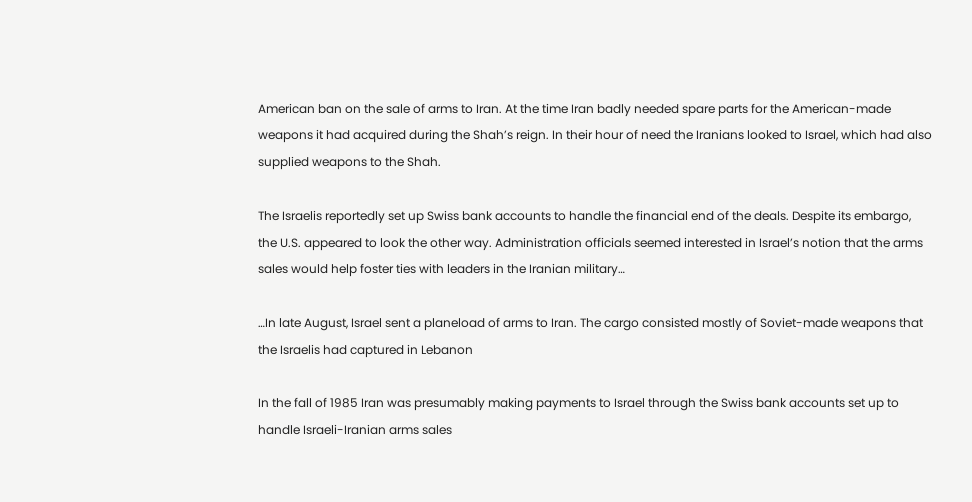American ban on the sale of arms to Iran. At the time Iran badly needed spare parts for the American-made weapons it had acquired during the Shah’s reign. In their hour of need the Iranians looked to Israel, which had also supplied weapons to the Shah.

The Israelis reportedly set up Swiss bank accounts to handle the financial end of the deals. Despite its embargo, the U.S. appeared to look the other way. Administration officials seemed interested in Israel’s notion that the arms sales would help foster ties with leaders in the Iranian military…

…In late August, Israel sent a planeload of arms to Iran. The cargo consisted mostly of Soviet-made weapons that the Israelis had captured in Lebanon

In the fall of 1985 Iran was presumably making payments to Israel through the Swiss bank accounts set up to handle Israeli-Iranian arms sales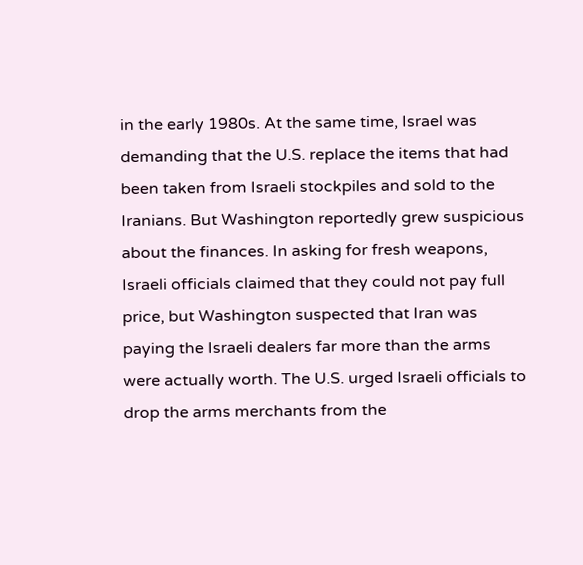in the early 1980s. At the same time, Israel was demanding that the U.S. replace the items that had been taken from Israeli stockpiles and sold to the Iranians. But Washington reportedly grew suspicious about the finances. In asking for fresh weapons, Israeli officials claimed that they could not pay full price, but Washington suspected that Iran was paying the Israeli dealers far more than the arms were actually worth. The U.S. urged Israeli officials to drop the arms merchants from the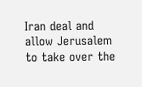Iran deal and allow Jerusalem to take over the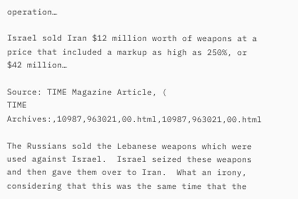operation…

Israel sold Iran $12 million worth of weapons at a price that included a markup as high as 250%, or $42 million…

Source: TIME Magazine Article, (
TIME Archives:,10987,963021,00.html,10987,963021,00.html

The Russians sold the Lebanese weapons which were used against Israel.  Israel seized these weapons and then gave them over to Iran.  What an irony, considering that this was the same time that the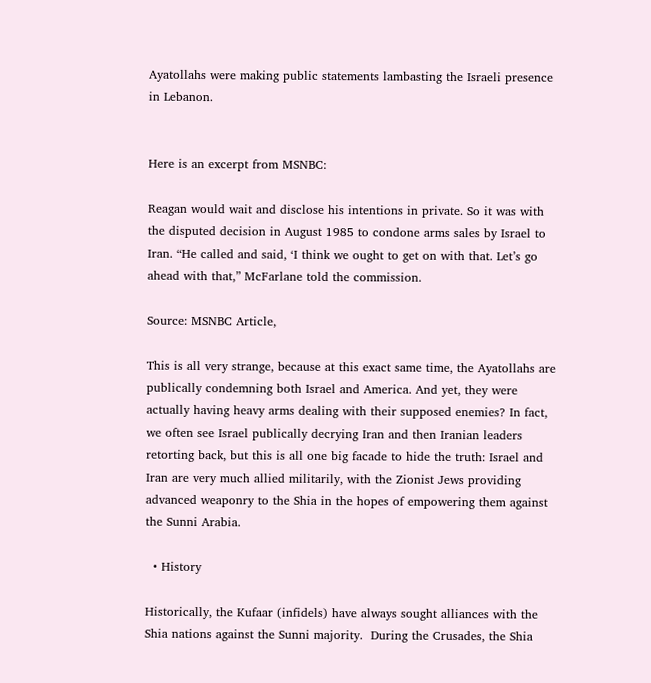Ayatollahs were making public statements lambasting the Israeli presence in Lebanon.


Here is an excerpt from MSNBC:

Reagan would wait and disclose his intentions in private. So it was with the disputed decision in August 1985 to condone arms sales by Israel to Iran. “He called and said, ‘I think we ought to get on with that. Let’s go ahead with that,” McFarlane told the commission.

Source: MSNBC Article,

This is all very strange, because at this exact same time, the Ayatollahs are publically condemning both Israel and America. And yet, they were actually having heavy arms dealing with their supposed enemies? In fact, we often see Israel publically decrying Iran and then Iranian leaders retorting back, but this is all one big facade to hide the truth: Israel and Iran are very much allied militarily, with the Zionist Jews providing advanced weaponry to the Shia in the hopes of empowering them against the Sunni Arabia.

  • History

Historically, the Kufaar (infidels) have always sought alliances with the Shia nations against the Sunni majority.  During the Crusades, the Shia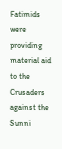Fatimids were providing material aid to the Crusaders against the Sunni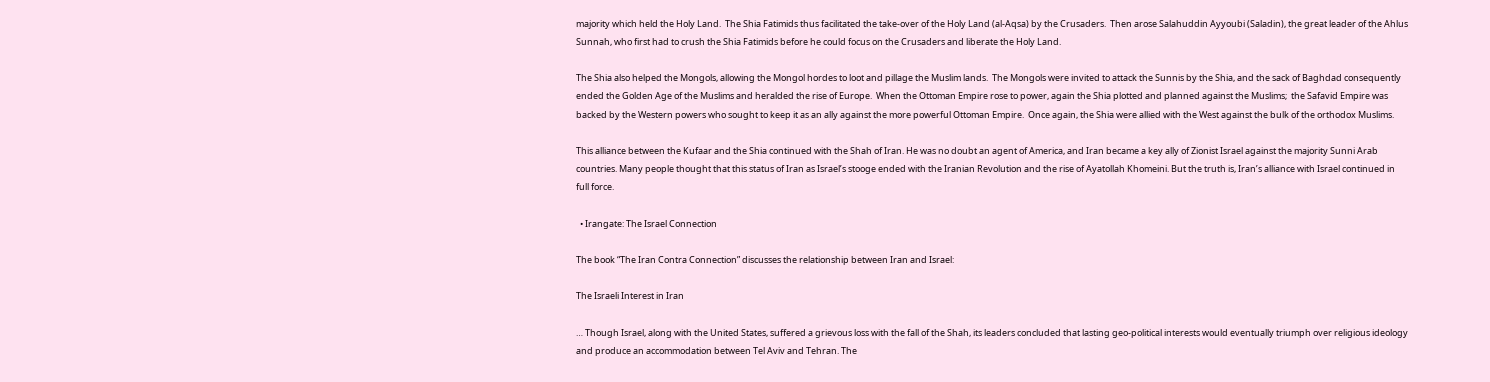majority which held the Holy Land.  The Shia Fatimids thus facilitated the take-over of the Holy Land (al-Aqsa) by the Crusaders.  Then arose Salahuddin Ayyoubi (Saladin), the great leader of the Ahlus Sunnah, who first had to crush the Shia Fatimids before he could focus on the Crusaders and liberate the Holy Land.

The Shia also helped the Mongols, allowing the Mongol hordes to loot and pillage the Muslim lands.  The Mongols were invited to attack the Sunnis by the Shia, and the sack of Baghdad consequently ended the Golden Age of the Muslims and heralded the rise of Europe.  When the Ottoman Empire rose to power, again the Shia plotted and planned against the Muslims;  the Safavid Empire was backed by the Western powers who sought to keep it as an ally against the more powerful Ottoman Empire.  Once again, the Shia were allied with the West against the bulk of the orthodox Muslims.

This alliance between the Kufaar and the Shia continued with the Shah of Iran. He was no doubt an agent of America, and Iran became a key ally of Zionist Israel against the majority Sunni Arab countries. Many people thought that this status of Iran as Israel’s stooge ended with the Iranian Revolution and the rise of Ayatollah Khomeini. But the truth is, Iran’s alliance with Israel continued in full force.

  • Irangate: The Israel Connection

The book “The Iran Contra Connection” discusses the relationship between Iran and Israel:

The Israeli Interest in Iran

… Though Israel, along with the United States, suffered a grievous loss with the fall of the Shah, its leaders concluded that lasting geo-political interests would eventually triumph over religious ideology and produce an accommodation between Tel Aviv and Tehran. The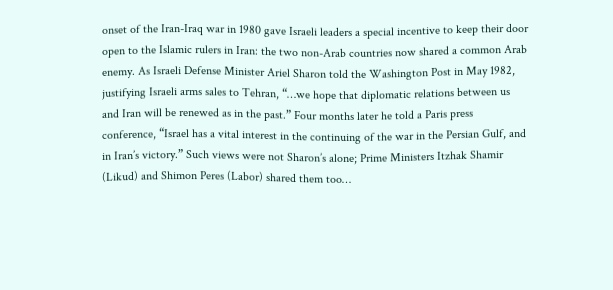onset of the Iran-Iraq war in 1980 gave Israeli leaders a special incentive to keep their door open to the Islamic rulers in Iran: the two non-Arab countries now shared a common Arab enemy. As Israeli Defense Minister Ariel Sharon told the Washington Post in May 1982, justifying Israeli arms sales to Tehran, “…we hope that diplomatic relations between us and Iran will be renewed as in the past.” Four months later he told a Paris press conference, “Israel has a vital interest in the continuing of the war in the Persian Gulf, and in Iran’s victory.” Such views were not Sharon’s alone; Prime Ministers Itzhak Shamir (Likud) and Shimon Peres (Labor) shared them too…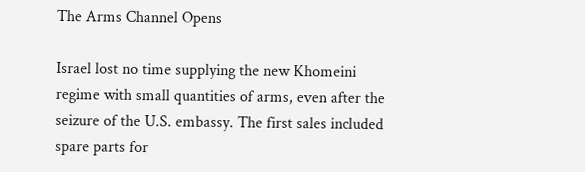The Arms Channel Opens

Israel lost no time supplying the new Khomeini regime with small quantities of arms, even after the seizure of the U.S. embassy. The first sales included spare parts for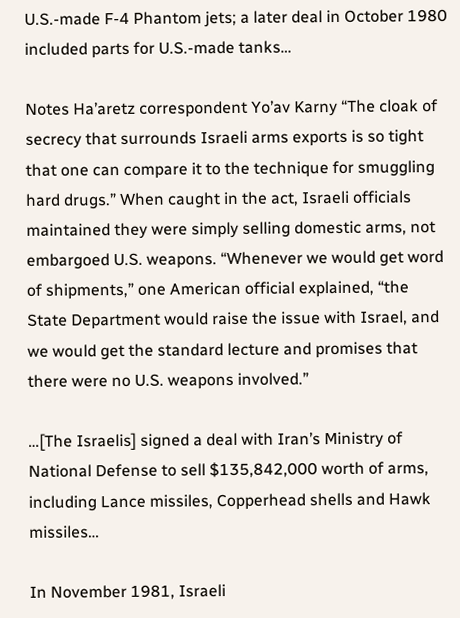U.S.-made F-4 Phantom jets; a later deal in October 1980 included parts for U.S.-made tanks…

Notes Ha’aretz correspondent Yo’av Karny “The cloak of secrecy that surrounds Israeli arms exports is so tight that one can compare it to the technique for smuggling hard drugs.” When caught in the act, Israeli officials maintained they were simply selling domestic arms, not embargoed U.S. weapons. “Whenever we would get word of shipments,” one American official explained, “the State Department would raise the issue with Israel, and we would get the standard lecture and promises that there were no U.S. weapons involved.”

…[The Israelis] signed a deal with Iran’s Ministry of National Defense to sell $135,842,000 worth of arms, including Lance missiles, Copperhead shells and Hawk missiles…

In November 1981, Israeli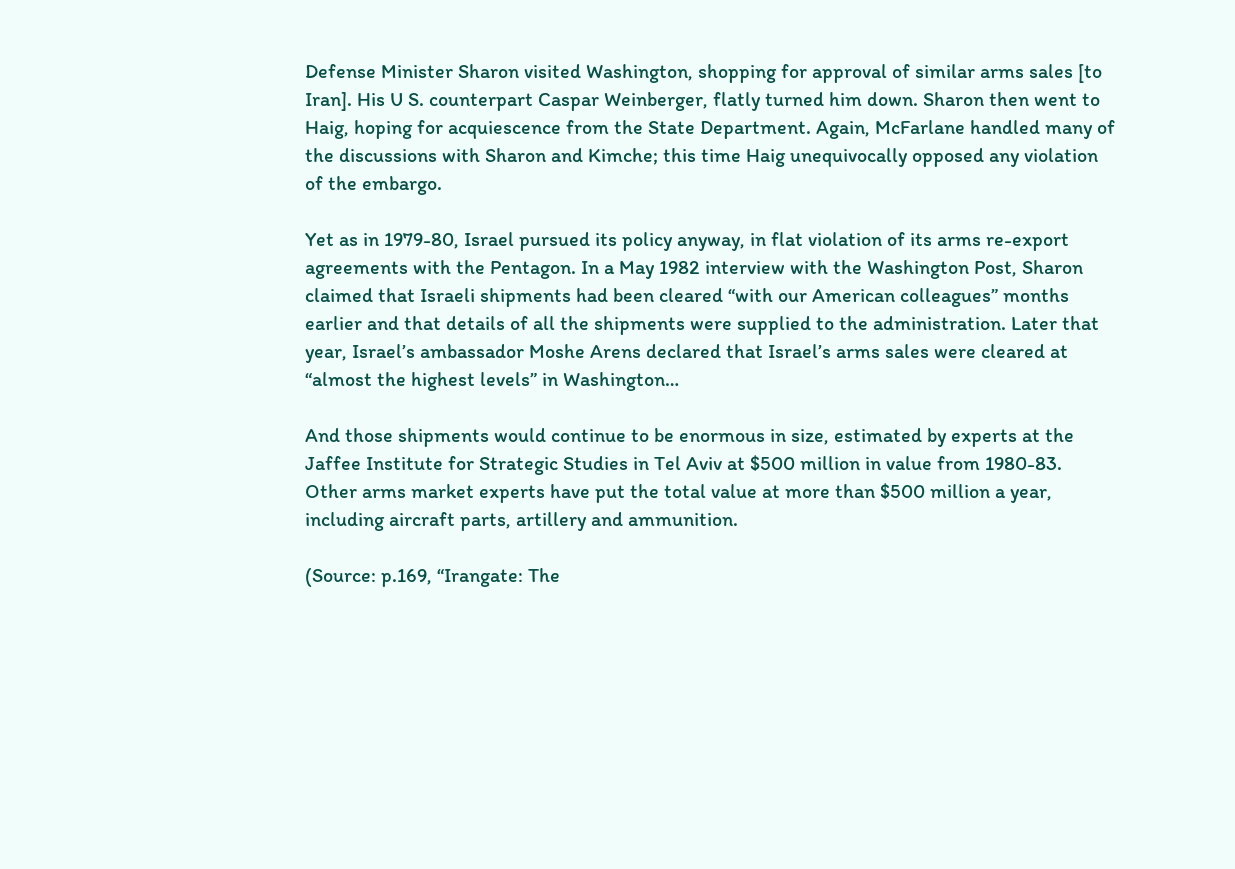Defense Minister Sharon visited Washington, shopping for approval of similar arms sales [to Iran]. His U S. counterpart Caspar Weinberger, flatly turned him down. Sharon then went to Haig, hoping for acquiescence from the State Department. Again, McFarlane handled many of the discussions with Sharon and Kimche; this time Haig unequivocally opposed any violation of the embargo.

Yet as in 1979-80, Israel pursued its policy anyway, in flat violation of its arms re-export agreements with the Pentagon. In a May 1982 interview with the Washington Post, Sharon claimed that Israeli shipments had been cleared “with our American colleagues” months earlier and that details of all the shipments were supplied to the administration. Later that year, Israel’s ambassador Moshe Arens declared that Israel’s arms sales were cleared at “almost the highest levels” in Washington…

And those shipments would continue to be enormous in size, estimated by experts at the Jaffee Institute for Strategic Studies in Tel Aviv at $500 million in value from 1980-83. Other arms market experts have put the total value at more than $500 million a year, including aircraft parts, artillery and ammunition.

(Source: p.169, “Irangate: The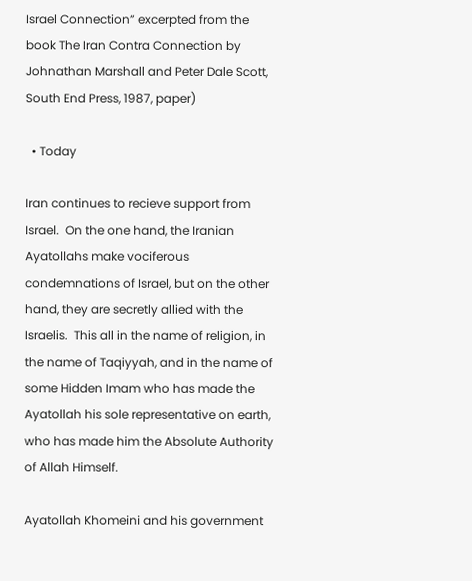Israel Connection” excerpted from the book The Iran Contra Connection by Johnathan Marshall and Peter Dale Scott, South End Press, 1987, paper)

  • Today

Iran continues to recieve support from Israel.  On the one hand, the Iranian Ayatollahs make vociferous condemnations of Israel, but on the other hand, they are secretly allied with the Israelis.  This all in the name of religion, in the name of Taqiyyah, and in the name of some Hidden Imam who has made the Ayatollah his sole representative on earth, who has made him the Absolute Authority of Allah Himself.

Ayatollah Khomeini and his government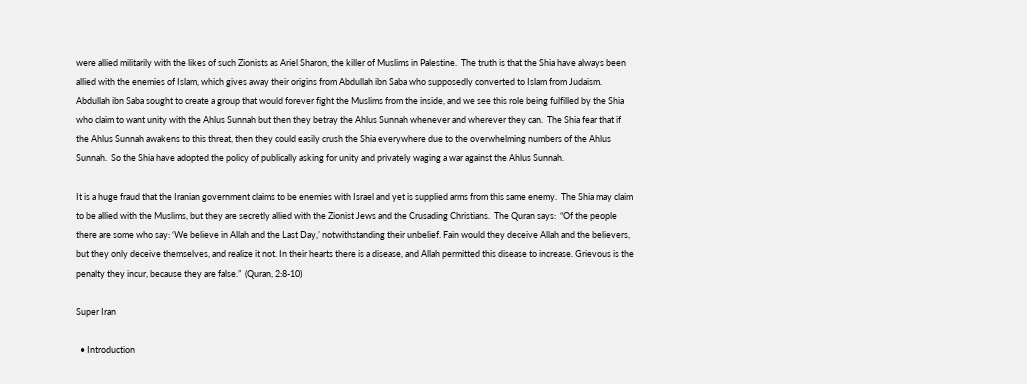were allied militarily with the likes of such Zionists as Ariel Sharon, the killer of Muslims in Palestine.  The truth is that the Shia have always been allied with the enemies of Islam, which gives away their origins from Abdullah ibn Saba who supposedly converted to Islam from Judaism.  Abdullah ibn Saba sought to create a group that would forever fight the Muslims from the inside, and we see this role being fulfilled by the Shia who claim to want unity with the Ahlus Sunnah but then they betray the Ahlus Sunnah whenever and wherever they can.  The Shia fear that if the Ahlus Sunnah awakens to this threat, then they could easily crush the Shia everywhere due to the overwhelming numbers of the Ahlus Sunnah.  So the Shia have adopted the policy of publically asking for unity and privately waging a war against the Ahlus Sunnah.

It is a huge fraud that the Iranian government claims to be enemies with Israel and yet is supplied arms from this same enemy.  The Shia may claim to be allied with the Muslims, but they are secretly allied with the Zionist Jews and the Crusading Christians.  The Quran says:  “Of the people there are some who say: ‘We believe in Allah and the Last Day,’ notwithstanding their unbelief. Fain would they deceive Allah and the believers, but they only deceive themselves, and realize it not. In their hearts there is a disease, and Allah permitted this disease to increase. Grievous is the penalty they incur, because they are false.”  (Quran, 2:8-10)

Super Iran

  • Introduction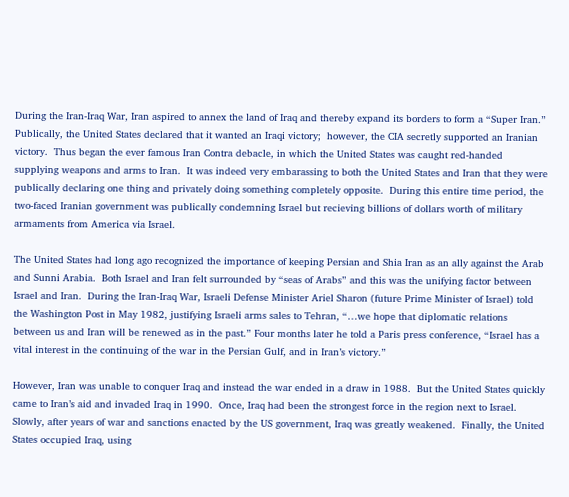During the Iran-Iraq War, Iran aspired to annex the land of Iraq and thereby expand its borders to form a “Super Iran.”  Publically, the United States declared that it wanted an Iraqi victory;  however, the CIA secretly supported an Iranian victory.  Thus began the ever famous Iran Contra debacle, in which the United States was caught red-handed supplying weapons and arms to Iran.  It was indeed very embarassing to both the United States and Iran that they were publically declaring one thing and privately doing something completely opposite.  During this entire time period, the two-faced Iranian government was publically condemning Israel but recieving billions of dollars worth of military armaments from America via Israel.

The United States had long ago recognized the importance of keeping Persian and Shia Iran as an ally against the Arab and Sunni Arabia.  Both Israel and Iran felt surrounded by “seas of Arabs” and this was the unifying factor between Israel and Iran.  During the Iran-Iraq War, Israeli Defense Minister Ariel Sharon (future Prime Minister of Israel) told the Washington Post in May 1982, justifying Israeli arms sales to Tehran, “…we hope that diplomatic relations between us and Iran will be renewed as in the past.” Four months later he told a Paris press conference, “Israel has a vital interest in the continuing of the war in the Persian Gulf, and in Iran’s victory.”

However, Iran was unable to conquer Iraq and instead the war ended in a draw in 1988.  But the United States quickly came to Iran’s aid and invaded Iraq in 1990.  Once, Iraq had been the strongest force in the region next to Israel.  Slowly, after years of war and sanctions enacted by the US government, Iraq was greatly weakened.  Finally, the United States occupied Iraq, using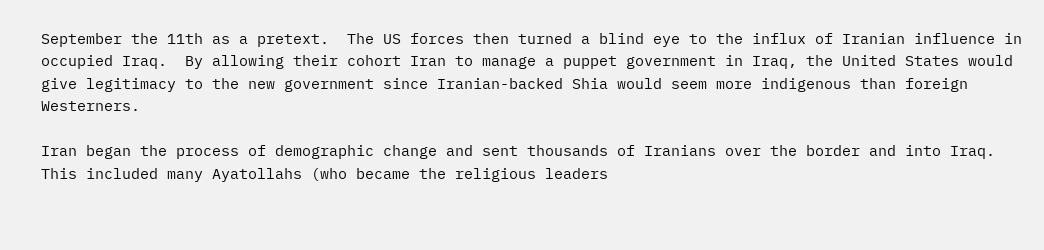September the 11th as a pretext.  The US forces then turned a blind eye to the influx of Iranian influence in occupied Iraq.  By allowing their cohort Iran to manage a puppet government in Iraq, the United States would give legitimacy to the new government since Iranian-backed Shia would seem more indigenous than foreign Westerners.

Iran began the process of demographic change and sent thousands of Iranians over the border and into Iraq.  This included many Ayatollahs (who became the religious leaders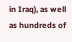in Iraq), as well as hundreds of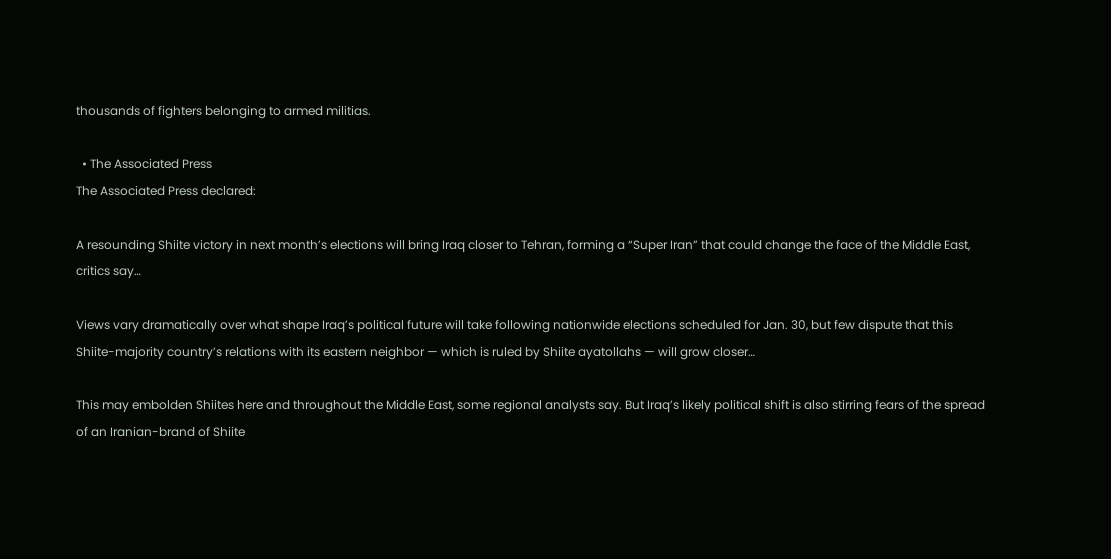thousands of fighters belonging to armed militias.

  • The Associated Press
The Associated Press declared:

A resounding Shiite victory in next month’s elections will bring Iraq closer to Tehran, forming a “Super Iran” that could change the face of the Middle East, critics say…

Views vary dramatically over what shape Iraq’s political future will take following nationwide elections scheduled for Jan. 30, but few dispute that this Shiite-majority country’s relations with its eastern neighbor — which is ruled by Shiite ayatollahs — will grow closer…

This may embolden Shiites here and throughout the Middle East, some regional analysts say. But Iraq’s likely political shift is also stirring fears of the spread of an Iranian-brand of Shiite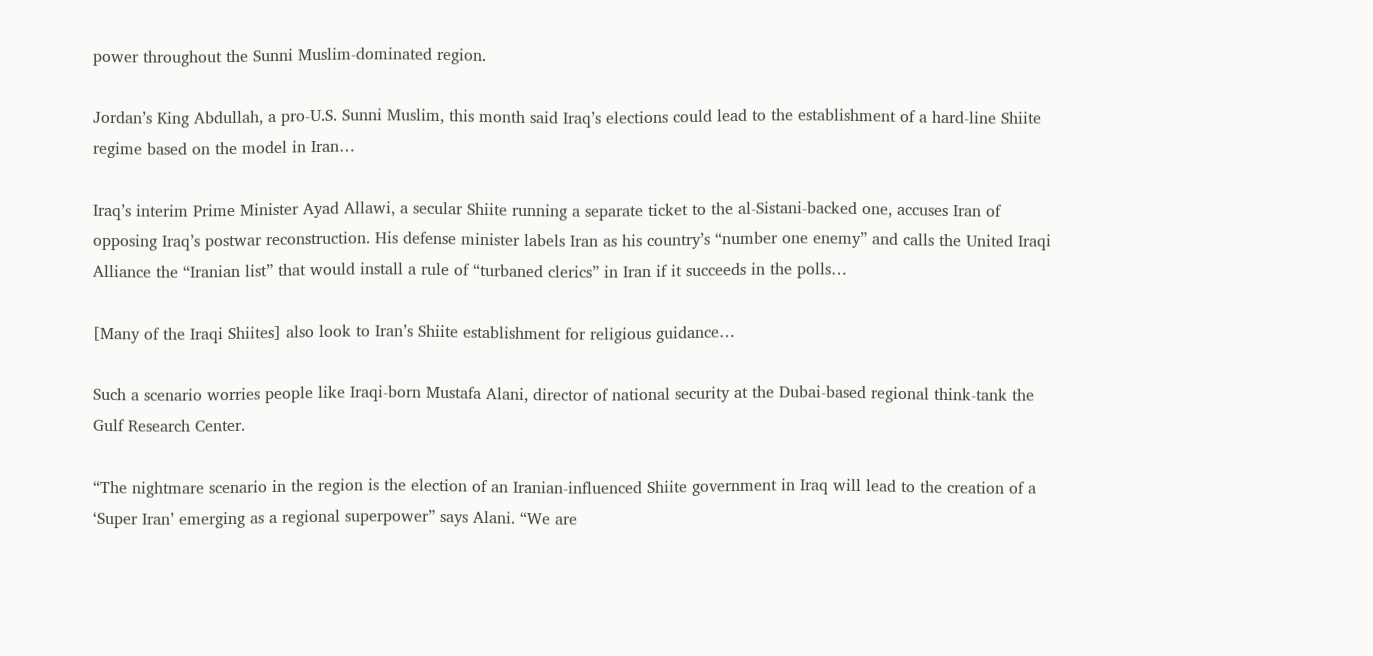power throughout the Sunni Muslim-dominated region.

Jordan’s King Abdullah, a pro-U.S. Sunni Muslim, this month said Iraq’s elections could lead to the establishment of a hard-line Shiite regime based on the model in Iran…

Iraq’s interim Prime Minister Ayad Allawi, a secular Shiite running a separate ticket to the al-Sistani-backed one, accuses Iran of opposing Iraq’s postwar reconstruction. His defense minister labels Iran as his country’s “number one enemy” and calls the United Iraqi Alliance the “Iranian list” that would install a rule of “turbaned clerics” in Iran if it succeeds in the polls…

[Many of the Iraqi Shiites] also look to Iran’s Shiite establishment for religious guidance…

Such a scenario worries people like Iraqi-born Mustafa Alani, director of national security at the Dubai-based regional think-tank the Gulf Research Center.

“The nightmare scenario in the region is the election of an Iranian-influenced Shiite government in Iraq will lead to the creation of a ‘Super Iran’ emerging as a regional superpower” says Alani. “We are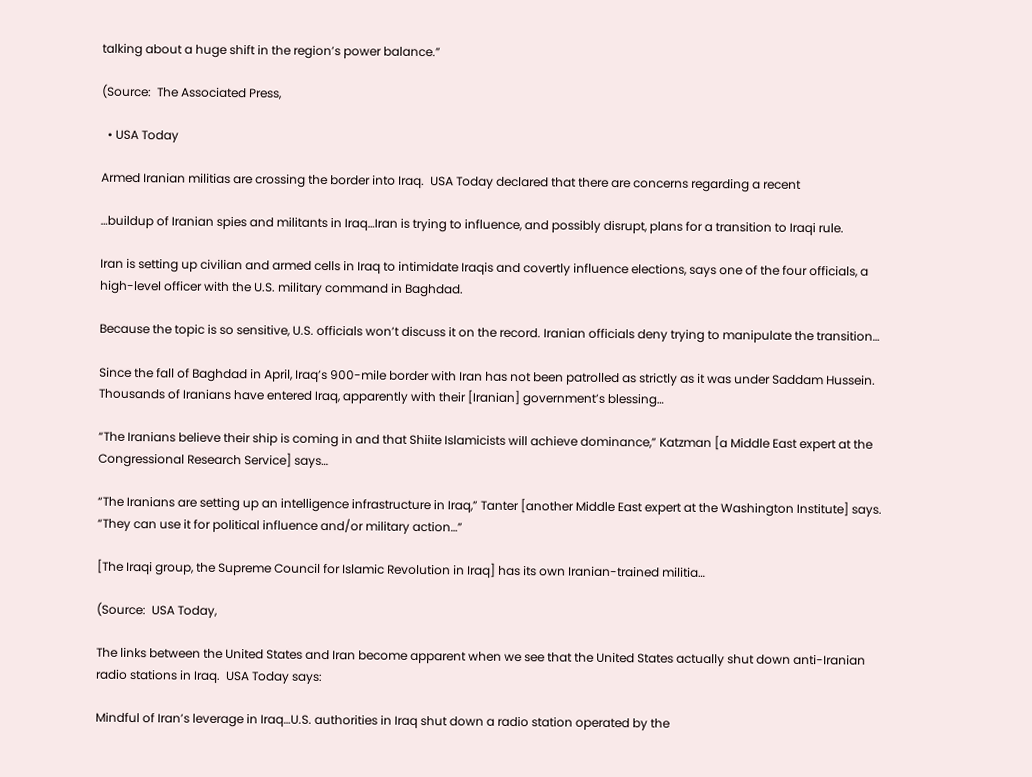talking about a huge shift in the region’s power balance.”

(Source:  The Associated Press,

  • USA Today

Armed Iranian militias are crossing the border into Iraq.  USA Today declared that there are concerns regarding a recent

…buildup of Iranian spies and militants in Iraq…Iran is trying to influence, and possibly disrupt, plans for a transition to Iraqi rule.

Iran is setting up civilian and armed cells in Iraq to intimidate Iraqis and covertly influence elections, says one of the four officials, a high-level officer with the U.S. military command in Baghdad.

Because the topic is so sensitive, U.S. officials won’t discuss it on the record. Iranian officials deny trying to manipulate the transition…

Since the fall of Baghdad in April, Iraq’s 900-mile border with Iran has not been patrolled as strictly as it was under Saddam Hussein. Thousands of Iranians have entered Iraq, apparently with their [Iranian] government’s blessing…

“The Iranians believe their ship is coming in and that Shiite Islamicists will achieve dominance,” Katzman [a Middle East expert at the Congressional Research Service] says…

“The Iranians are setting up an intelligence infrastructure in Iraq,” Tanter [another Middle East expert at the Washington Institute] says. “They can use it for political influence and/or military action…”

[The Iraqi group, the Supreme Council for Islamic Revolution in Iraq] has its own Iranian-trained militia…

(Source:  USA Today,

The links between the United States and Iran become apparent when we see that the United States actually shut down anti-Iranian radio stations in Iraq.  USA Today says:

Mindful of Iran’s leverage in Iraq…U.S. authorities in Iraq shut down a radio station operated by the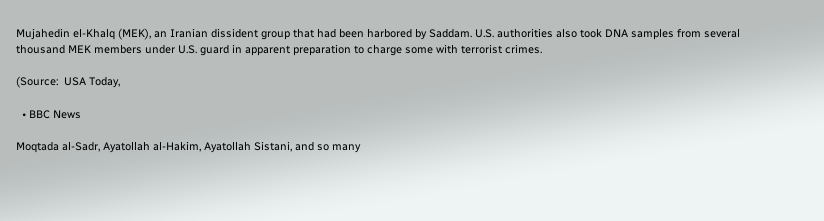Mujahedin el-Khalq (MEK), an Iranian dissident group that had been harbored by Saddam. U.S. authorities also took DNA samples from several thousand MEK members under U.S. guard in apparent preparation to charge some with terrorist crimes.

(Source:  USA Today,

  • BBC News

Moqtada al-Sadr, Ayatollah al-Hakim, Ayatollah Sistani, and so many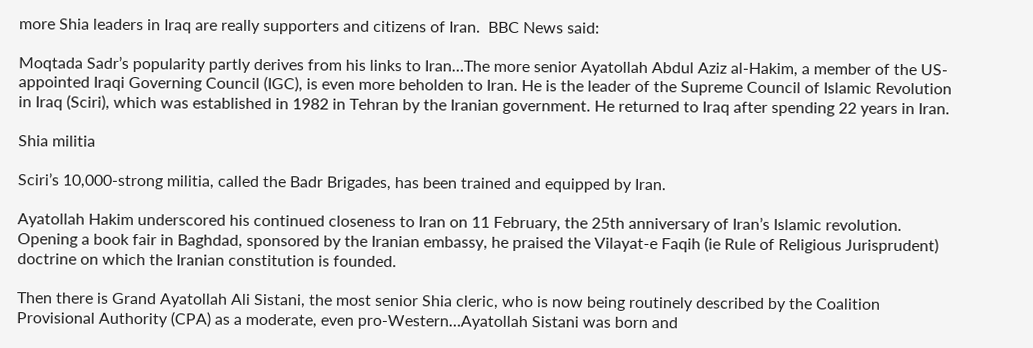more Shia leaders in Iraq are really supporters and citizens of Iran.  BBC News said:

Moqtada Sadr’s popularity partly derives from his links to Iran…The more senior Ayatollah Abdul Aziz al-Hakim, a member of the US-appointed Iraqi Governing Council (IGC), is even more beholden to Iran. He is the leader of the Supreme Council of Islamic Revolution in Iraq (Sciri), which was established in 1982 in Tehran by the Iranian government. He returned to Iraq after spending 22 years in Iran.

Shia militia

Sciri’s 10,000-strong militia, called the Badr Brigades, has been trained and equipped by Iran.

Ayatollah Hakim underscored his continued closeness to Iran on 11 February, the 25th anniversary of Iran’s Islamic revolution. Opening a book fair in Baghdad, sponsored by the Iranian embassy, he praised the Vilayat-e Faqih (ie Rule of Religious Jurisprudent) doctrine on which the Iranian constitution is founded.

Then there is Grand Ayatollah Ali Sistani, the most senior Shia cleric, who is now being routinely described by the Coalition Provisional Authority (CPA) as a moderate, even pro-Western…Ayatollah Sistani was born and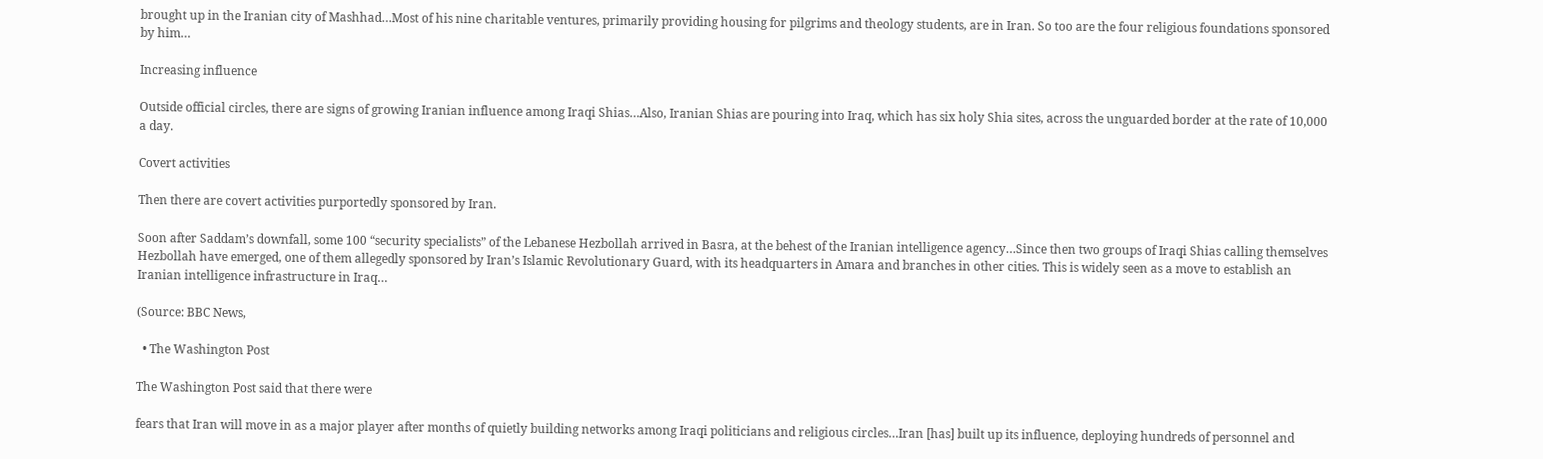brought up in the Iranian city of Mashhad…Most of his nine charitable ventures, primarily providing housing for pilgrims and theology students, are in Iran. So too are the four religious foundations sponsored by him…

Increasing influence

Outside official circles, there are signs of growing Iranian influence among Iraqi Shias…Also, Iranian Shias are pouring into Iraq, which has six holy Shia sites, across the unguarded border at the rate of 10,000 a day.

Covert activities

Then there are covert activities purportedly sponsored by Iran.

Soon after Saddam’s downfall, some 100 “security specialists” of the Lebanese Hezbollah arrived in Basra, at the behest of the Iranian intelligence agency…Since then two groups of Iraqi Shias calling themselves Hezbollah have emerged, one of them allegedly sponsored by Iran’s Islamic Revolutionary Guard, with its headquarters in Amara and branches in other cities. This is widely seen as a move to establish an Iranian intelligence infrastructure in Iraq…

(Source: BBC News,

  • The Washington Post

The Washington Post said that there were

fears that Iran will move in as a major player after months of quietly building networks among Iraqi politicians and religious circles…Iran [has] built up its influence, deploying hundreds of personnel and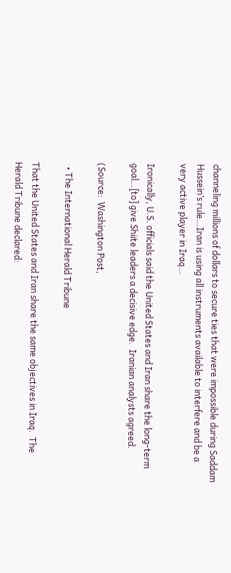channeling millions of dollars to secure ties that were impossible during Saddam Hussein’s rule…Iran is using all instruments available to interfere and be a very active player in Iraq…

Ironically, U.S. officials said the United States and Iran share the long-term goal…[to] give Shiite leaders a decisive edge.  Iranian analysts agreed.

(Source:  Washington Post,

  • The International Herald Tribune

That the United States and Iran share the same objectives in Iraq.  The Herald Tribune declared: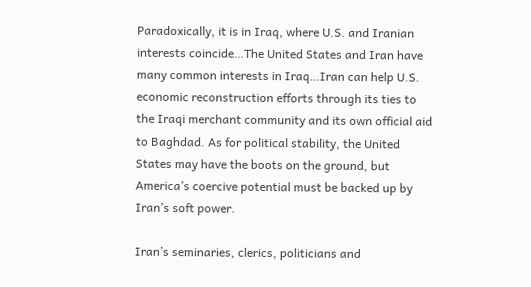Paradoxically, it is in Iraq, where U.S. and Iranian interests coincide…The United States and Iran have many common interests in Iraq…Iran can help U.S. economic reconstruction efforts through its ties to the Iraqi merchant community and its own official aid to Baghdad. As for political stability, the United States may have the boots on the ground, but America’s coercive potential must be backed up by Iran’s soft power.

Iran’s seminaries, clerics, politicians and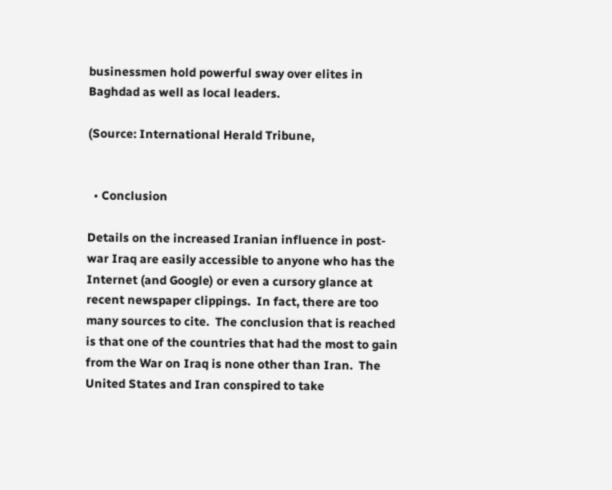businessmen hold powerful sway over elites in Baghdad as well as local leaders.

(Source: International Herald Tribune,


  • Conclusion

Details on the increased Iranian influence in post-war Iraq are easily accessible to anyone who has the Internet (and Google) or even a cursory glance at recent newspaper clippings.  In fact, there are too many sources to cite.  The conclusion that is reached is that one of the countries that had the most to gain from the War on Iraq is none other than Iran.  The United States and Iran conspired to take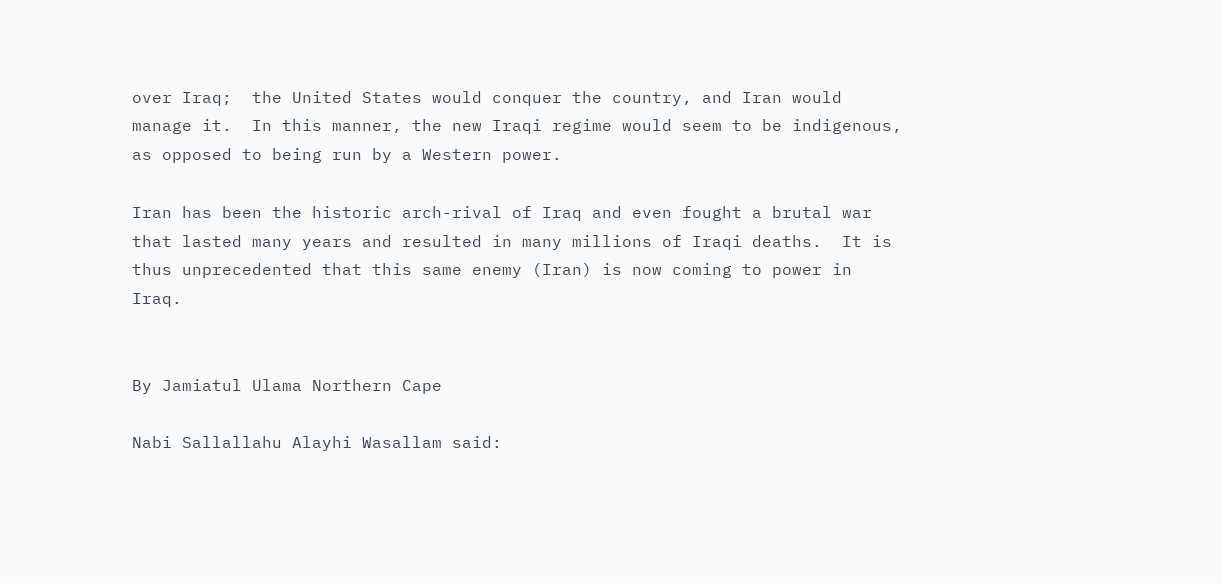over Iraq;  the United States would conquer the country, and Iran would manage it.  In this manner, the new Iraqi regime would seem to be indigenous, as opposed to being run by a Western power.

Iran has been the historic arch-rival of Iraq and even fought a brutal war that lasted many years and resulted in many millions of Iraqi deaths.  It is thus unprecedented that this same enemy (Iran) is now coming to power in Iraq.


By Jamiatul Ulama Northern Cape

Nabi Sallallahu Alayhi Wasallam said: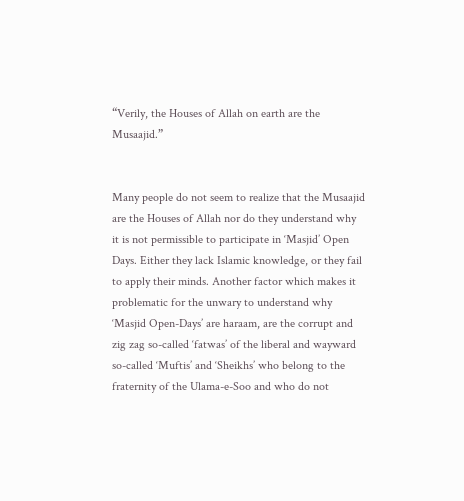“Verily, the Houses of Allah on earth are the Musaajid.”


Many people do not seem to realize that the Musaajid are the Houses of Allah nor do they understand why it is not permissible to participate in ‘Masjid’ Open Days. Either they lack Islamic knowledge, or they fail to apply their minds. Another factor which makes it problematic for the unwary to understand why ‘Masjid Open-Days’ are haraam, are the corrupt and zig zag so-called ‘fatwas’ of the liberal and wayward so-called ‘Muftis’ and ‘Sheikhs’ who belong to the fraternity of the Ulama-e-Soo and who do not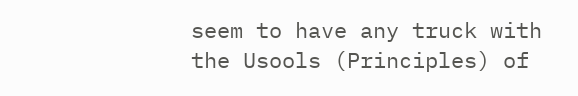seem to have any truck with the Usools (Principles) of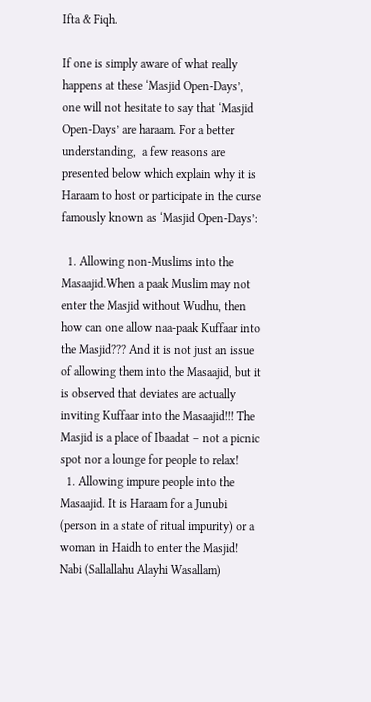Ifta & Fiqh.

If one is simply aware of what really happens at these ‘Masjid Open-Days’, one will not hesitate to say that ‘Masjid Open-Days’ are haraam. For a better understanding,  a few reasons are presented below which explain why it is Haraam to host or participate in the curse famously known as ‘Masjid Open-Days’:

  1. Allowing non-Muslims into the Masaajid.When a paak Muslim may not enter the Masjid without Wudhu, then how can one allow naa-paak Kuffaar into the Masjid??? And it is not just an issue of allowing them into the Masaajid, but it is observed that deviates are actually inviting Kuffaar into the Masaajid!!! The Masjid is a place of Ibaadat – not a picnic spot nor a lounge for people to relax!
  1. Allowing impure people into the Masaajid. It is Haraam for a Junubi (person in a state of ritual impurity) or a woman in Haidh to enter the Masjid! Nabi (Sallallahu Alayhi Wasallam)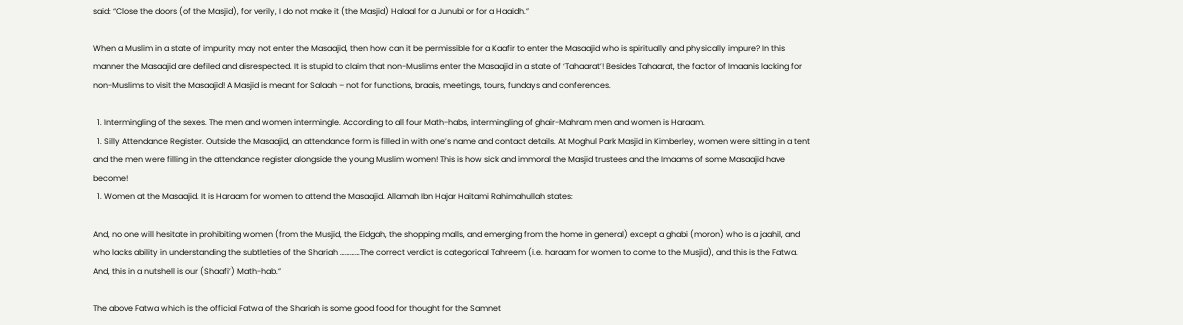said: “Close the doors (of the Masjid), for verily, I do not make it (the Masjid) Halaal for a Junubi or for a Haaidh.”

When a Muslim in a state of impurity may not enter the Masaajid, then how can it be permissible for a Kaafir to enter the Masaajid who is spiritually and physically impure? In this manner the Masaajid are defiled and disrespected. It is stupid to claim that non-Muslims enter the Masaajid in a state of ‘Tahaarat’! Besides Tahaarat, the factor of Imaanis lacking for non-Muslims to visit the Masaajid! A Masjid is meant for Salaah – not for functions, braais, meetings, tours, fundays and conferences.

  1. Intermingling of the sexes. The men and women intermingle. According to all four Math-habs, intermingling of ghair-Mahram men and women is Haraam.
  1. Silly Attendance Register. Outside the Masaajid, an attendance form is filled in with one’s name and contact details. At Moghul Park Masjid in Kimberley, women were sitting in a tent and the men were filling in the attendance register alongside the young Muslim women! This is how sick and immoral the Masjid trustees and the Imaams of some Masaajid have become!
  1. Women at the Masaajid. It is Haraam for women to attend the Masaajid. Allamah Ibn Hajar Haitami Rahimahullah states:

And, no one will hesitate in prohibiting women (from the Musjid, the Eidgah, the shopping malls, and emerging from the home in general) except a ghabi (moron) who is a jaahil, and who lacks ability in understanding the subtleties of the Shariah …………The correct verdict is categorical Tahreem (i.e. haraam for women to come to the Musjid), and this is the Fatwa. And, this in a nutshell is our (Shaafi’) Math-hab.”

The above Fatwa which is the official Fatwa of the Shariah is some good food for thought for the Samnet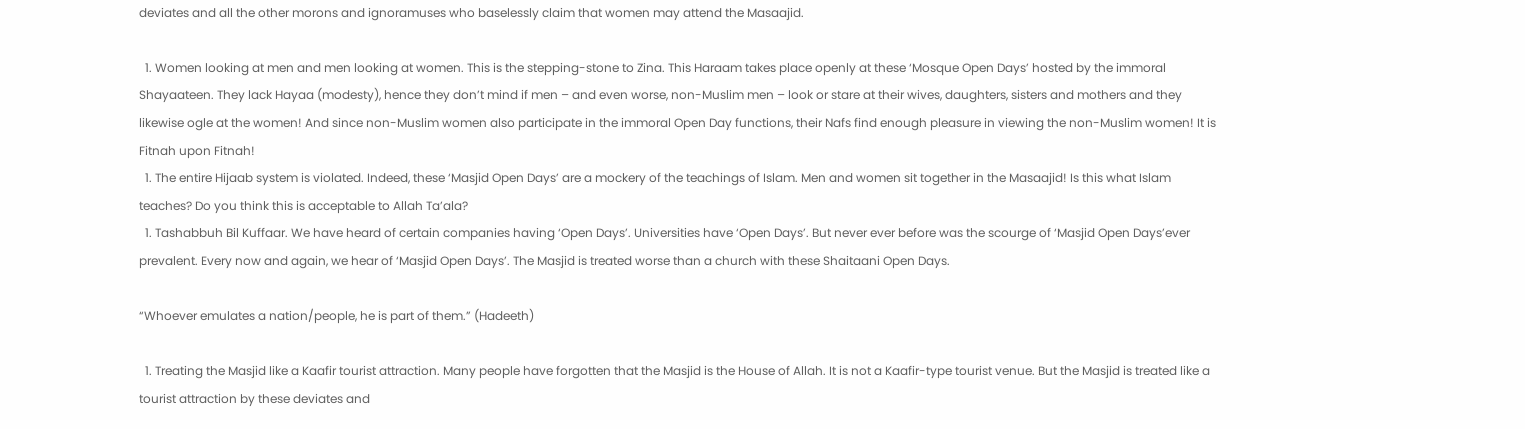deviates and all the other morons and ignoramuses who baselessly claim that women may attend the Masaajid.

  1. Women looking at men and men looking at women. This is the stepping-stone to Zina. This Haraam takes place openly at these ‘Mosque Open Days’ hosted by the immoral Shayaateen. They lack Hayaa (modesty), hence they don’t mind if men – and even worse, non-Muslim men – look or stare at their wives, daughters, sisters and mothers and they likewise ogle at the women! And since non-Muslim women also participate in the immoral Open Day functions, their Nafs find enough pleasure in viewing the non-Muslim women! It is Fitnah upon Fitnah!
  1. The entire Hijaab system is violated. Indeed, these ‘Masjid Open Days’ are a mockery of the teachings of Islam. Men and women sit together in the Masaajid! Is this what Islam teaches? Do you think this is acceptable to Allah Ta’ala?
  1. Tashabbuh Bil Kuffaar. We have heard of certain companies having ‘Open Days’. Universities have ‘Open Days’. But never ever before was the scourge of ‘Masjid Open Days’ever prevalent. Every now and again, we hear of ‘Masjid Open Days’. The Masjid is treated worse than a church with these Shaitaani Open Days.

“Whoever emulates a nation/people, he is part of them.” (Hadeeth)

  1. Treating the Masjid like a Kaafir tourist attraction. Many people have forgotten that the Masjid is the House of Allah. It is not a Kaafir-type tourist venue. But the Masjid is treated like a tourist attraction by these deviates and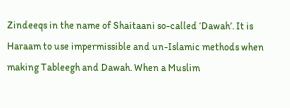Zindeeqs in the name of Shaitaani so-called ‘Dawah’. It is Haraam to use impermissible and un-Islamic methods when making Tableegh and Dawah. When a Muslim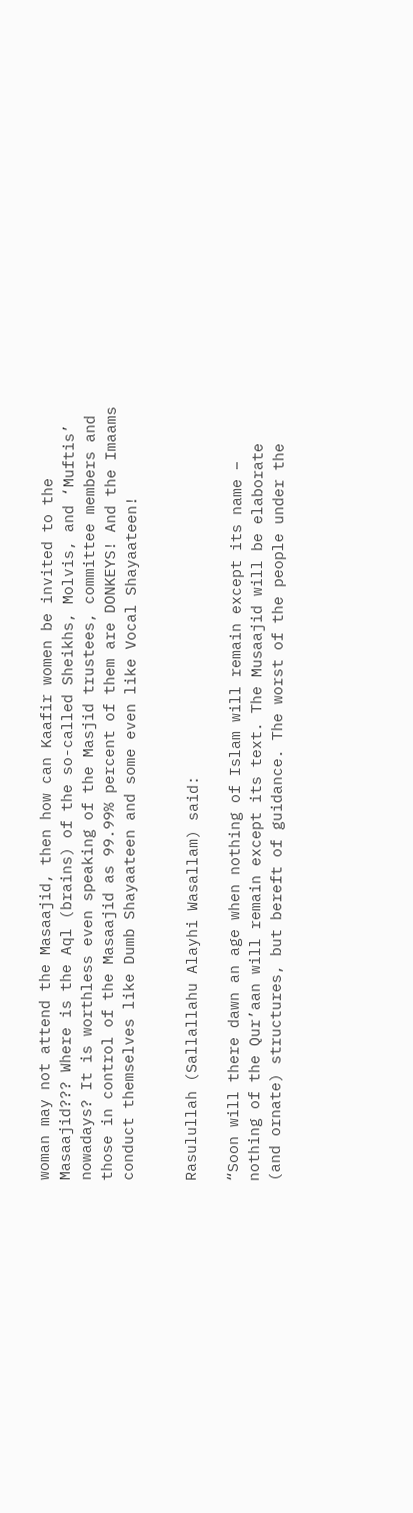woman may not attend the Masaajid, then how can Kaafir women be invited to the Masaajid??? Where is the Aql (brains) of the so-called Sheikhs, Molvis, and ‘Muftis’ nowadays? It is worthless even speaking of the Masjid trustees, committee members and those in control of the Masaajid as 99.99% percent of them are DONKEYS! And the Imaams conduct themselves like Dumb Shayaateen and some even like Vocal Shayaateen!


Rasulullah (Sallallahu Alayhi Wasallam) said:

“Soon will there dawn an age when nothing of Islam will remain except its name – nothing of the Qur’aan will remain except its text. The Musaajid will be elaborate (and ornate) structures, but bereft of guidance. The worst of the people under the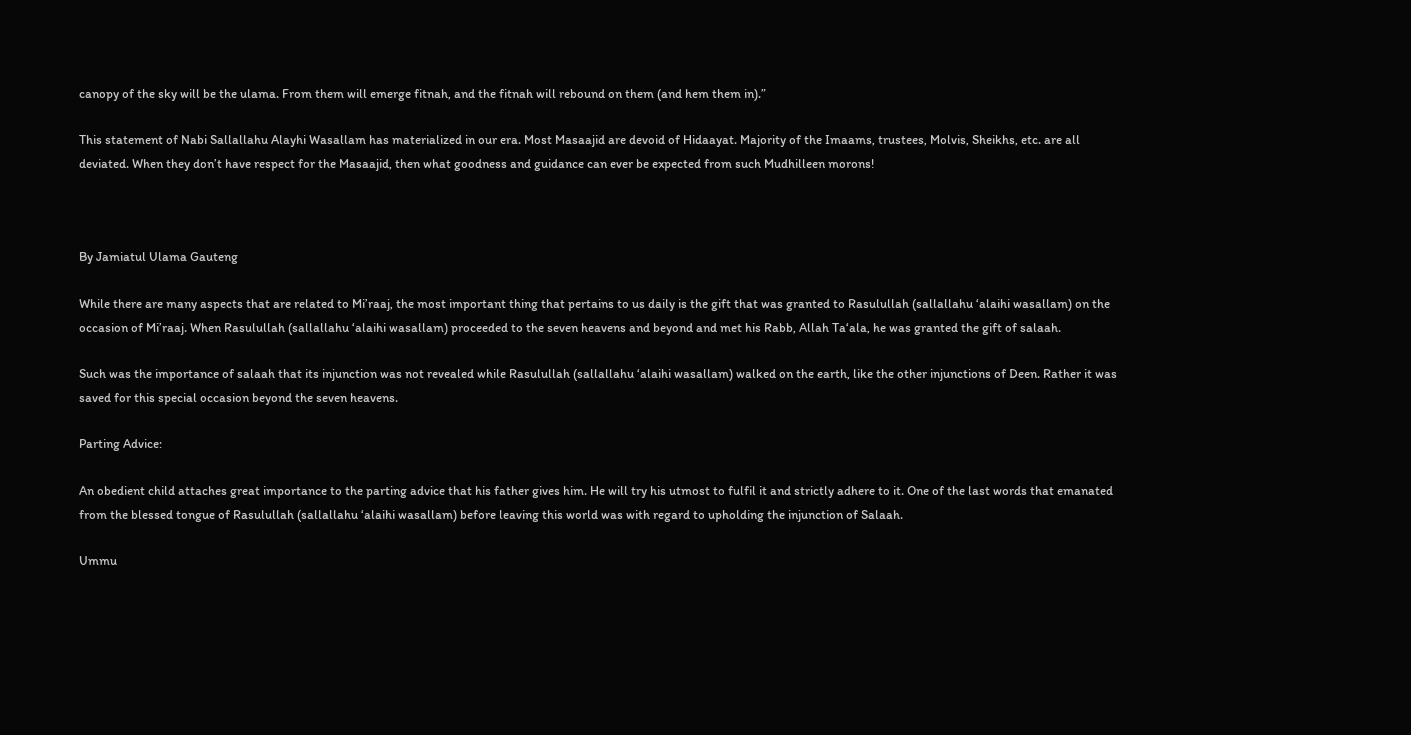canopy of the sky will be the ulama. From them will emerge fitnah, and the fitnah will rebound on them (and hem them in).”

This statement of Nabi Sallallahu Alayhi Wasallam has materialized in our era. Most Masaajid are devoid of Hidaayat. Majority of the Imaams, trustees, Molvis, Sheikhs, etc. are all deviated. When they don’t have respect for the Masaajid, then what goodness and guidance can ever be expected from such Mudhilleen morons!



By Jamiatul Ulama Gauteng

While there are many aspects that are related to Mi’raaj, the most important thing that pertains to us daily is the gift that was granted to Rasulullah (sallallahu ‘alaihi wasallam) on the occasion of Mi’raaj. When Rasulullah (sallallahu ‘alaihi wasallam) proceeded to the seven heavens and beyond and met his Rabb, Allah Ta‘ala, he was granted the gift of salaah.

Such was the importance of salaah that its injunction was not revealed while Rasulullah (sallallahu ‘alaihi wasallam) walked on the earth, like the other injunctions of Deen. Rather it was saved for this special occasion beyond the seven heavens.

Parting Advice:

An obedient child attaches great importance to the parting advice that his father gives him. He will try his utmost to fulfil it and strictly adhere to it. One of the last words that emanated from the blessed tongue of Rasulullah (sallallahu ‘alaihi wasallam) before leaving this world was with regard to upholding the injunction of Salaah.

Ummu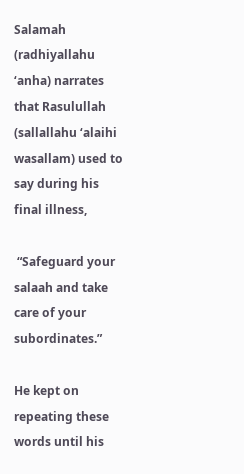Salamah (radhiyallahu ‘anha) narrates that Rasulullah (sallallahu ‘alaihi wasallam) used to say during his final illness,

 “Safeguard your salaah and take care of your subordinates.”

He kept on repeating these words until his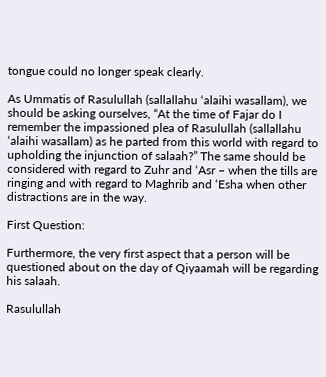tongue could no longer speak clearly.

As Ummatis of Rasulullah (sallallahu ‘alaihi wasallam), we should be asking ourselves, “At the time of Fajar do I remember the impassioned plea of Rasulullah (sallallahu ‘alaihi wasallam) as he parted from this world with regard to upholding the injunction of salaah?” The same should be considered with regard to Zuhr and ‘Asr – when the tills are ringing and with regard to Maghrib and ‘Esha when other distractions are in the way.

First Question:

Furthermore, the very first aspect that a person will be questioned about on the day of Qiyaamah will be regarding his salaah.

Rasulullah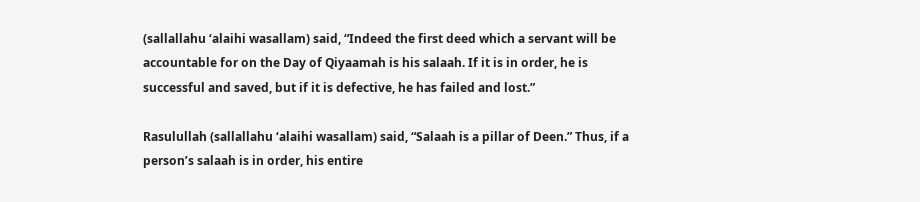(sallallahu ‘alaihi wasallam) said, “Indeed the first deed which a servant will be accountable for on the Day of Qiyaamah is his salaah. If it is in order, he is successful and saved, but if it is defective, he has failed and lost.”

Rasulullah (sallallahu ‘alaihi wasallam) said, “Salaah is a pillar of Deen.” Thus, if a person’s salaah is in order, his entire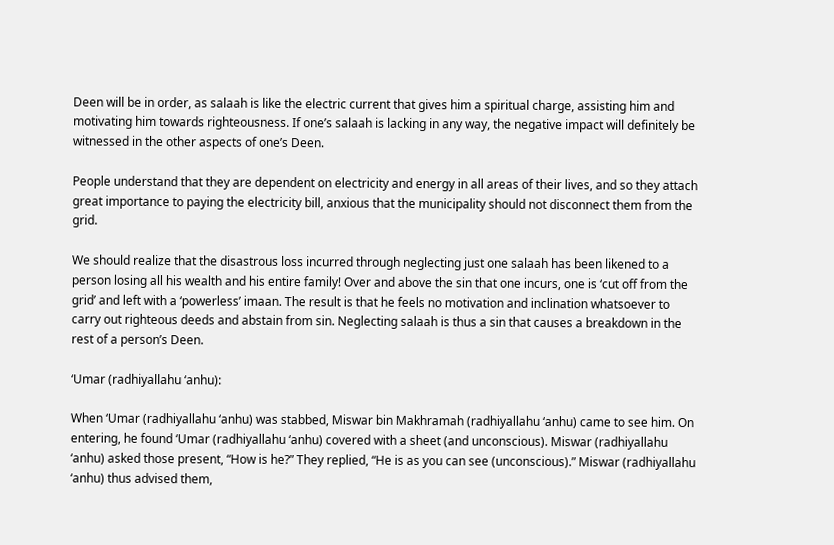Deen will be in order, as salaah is like the electric current that gives him a spiritual charge, assisting him and motivating him towards righteousness. If one’s salaah is lacking in any way, the negative impact will definitely be witnessed in the other aspects of one’s Deen.

People understand that they are dependent on electricity and energy in all areas of their lives, and so they attach great importance to paying the electricity bill, anxious that the municipality should not disconnect them from the grid.

We should realize that the disastrous loss incurred through neglecting just one salaah has been likened to a person losing all his wealth and his entire family! Over and above the sin that one incurs, one is ‘cut off from the grid’ and left with a ‘powerless’ imaan. The result is that he feels no motivation and inclination whatsoever to carry out righteous deeds and abstain from sin. Neglecting salaah is thus a sin that causes a breakdown in the rest of a person’s Deen.

‘Umar (radhiyallahu ‘anhu):

When ‘Umar (radhiyallahu ‘anhu) was stabbed, Miswar bin Makhramah (radhiyallahu ‘anhu) came to see him. On entering, he found ‘Umar (radhiyallahu ‘anhu) covered with a sheet (and unconscious). Miswar (radhiyallahu ‘anhu) asked those present, “How is he?” They replied, “He is as you can see (unconscious).” Miswar (radhiyallahu ‘anhu) thus advised them,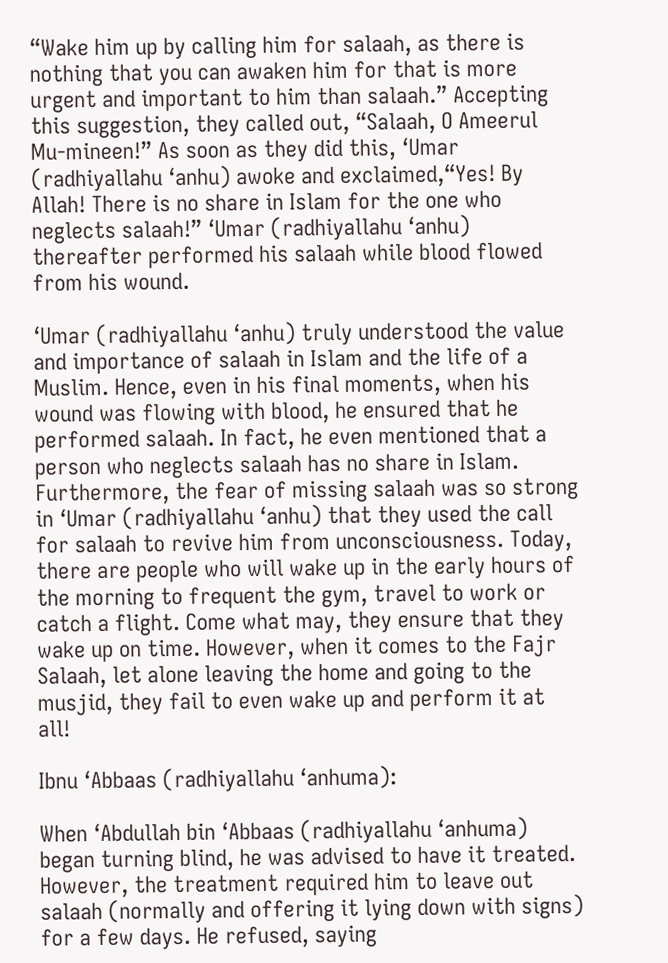“Wake him up by calling him for salaah, as there is nothing that you can awaken him for that is more urgent and important to him than salaah.” Accepting this suggestion, they called out, “Salaah, O Ameerul Mu-mineen!” As soon as they did this, ‘Umar (radhiyallahu ‘anhu) awoke and exclaimed,“Yes! By Allah! There is no share in Islam for the one who neglects salaah!” ‘Umar (radhiyallahu ‘anhu) thereafter performed his salaah while blood flowed from his wound.

‘Umar (radhiyallahu ‘anhu) truly understood the value and importance of salaah in Islam and the life of a Muslim. Hence, even in his final moments, when his wound was flowing with blood, he ensured that he performed salaah. In fact, he even mentioned that a person who neglects salaah has no share in Islam. Furthermore, the fear of missing salaah was so strong in ‘Umar (radhiyallahu ‘anhu) that they used the call for salaah to revive him from unconsciousness. Today, there are people who will wake up in the early hours of the morning to frequent the gym, travel to work or catch a flight. Come what may, they ensure that they wake up on time. However, when it comes to the Fajr Salaah, let alone leaving the home and going to the musjid, they fail to even wake up and perform it at all!

Ibnu ‘Abbaas (radhiyallahu ‘anhuma):

When ‘Abdullah bin ‘Abbaas (radhiyallahu ‘anhuma) began turning blind, he was advised to have it treated. However, the treatment required him to leave out salaah (normally and offering it lying down with signs) for a few days. He refused, saying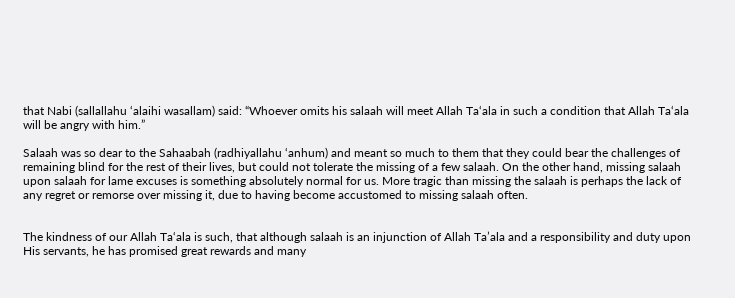that Nabi (sallallahu ‘alaihi wasallam) said: “Whoever omits his salaah will meet Allah Ta‘ala in such a condition that Allah Ta‘ala will be angry with him.”

Salaah was so dear to the Sahaabah (radhiyallahu ‘anhum) and meant so much to them that they could bear the challenges of remaining blind for the rest of their lives, but could not tolerate the missing of a few salaah. On the other hand, missing salaah upon salaah for lame excuses is something absolutely normal for us. More tragic than missing the salaah is perhaps the lack of any regret or remorse over missing it, due to having become accustomed to missing salaah often.


The kindness of our Allah Ta‘ala is such, that although salaah is an injunction of Allah Ta’ala and a responsibility and duty upon His servants, he has promised great rewards and many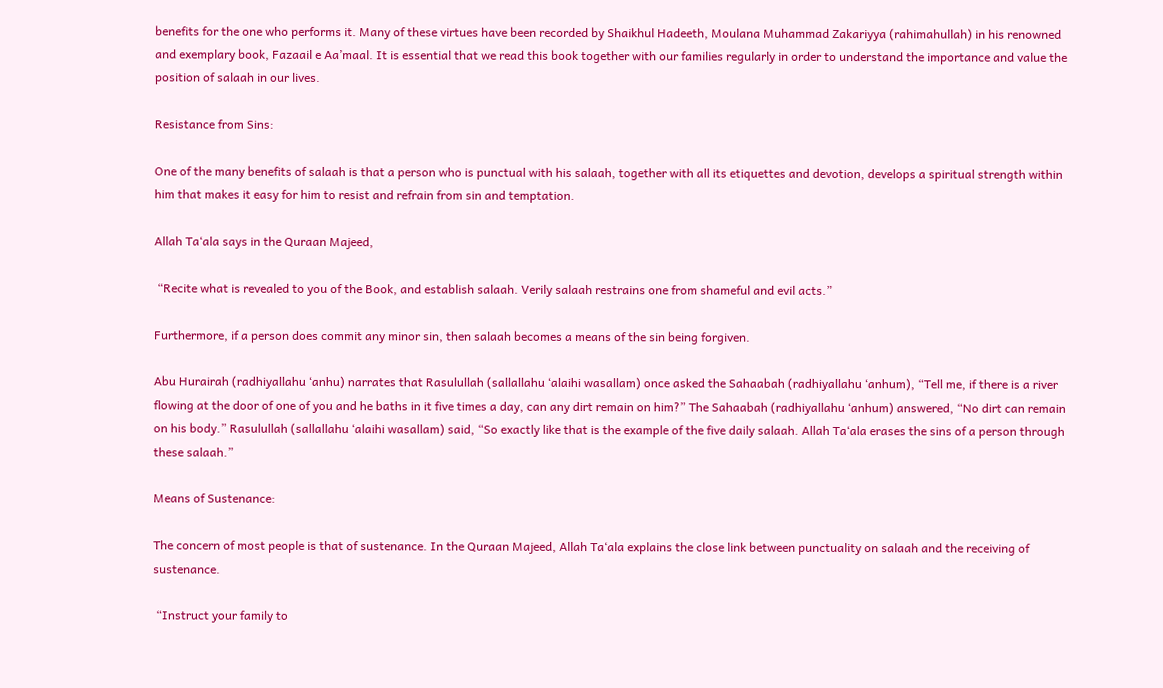benefits for the one who performs it. Many of these virtues have been recorded by Shaikhul Hadeeth, Moulana Muhammad Zakariyya (rahimahullah) in his renowned and exemplary book, Fazaail e Aa’maal. It is essential that we read this book together with our families regularly in order to understand the importance and value the position of salaah in our lives.

Resistance from Sins:

One of the many benefits of salaah is that a person who is punctual with his salaah, together with all its etiquettes and devotion, develops a spiritual strength within him that makes it easy for him to resist and refrain from sin and temptation.

Allah Ta‘ala says in the Quraan Majeed,

 “Recite what is revealed to you of the Book, and establish salaah. Verily salaah restrains one from shameful and evil acts.”

Furthermore, if a person does commit any minor sin, then salaah becomes a means of the sin being forgiven.

Abu Hurairah (radhiyallahu ‘anhu) narrates that Rasulullah (sallallahu ‘alaihi wasallam) once asked the Sahaabah (radhiyallahu ‘anhum), “Tell me, if there is a river flowing at the door of one of you and he baths in it five times a day, can any dirt remain on him?” The Sahaabah (radhiyallahu ‘anhum) answered, “No dirt can remain on his body.” Rasulullah (sallallahu ‘alaihi wasallam) said, “So exactly like that is the example of the five daily salaah. Allah Ta‘ala erases the sins of a person through these salaah.”

Means of Sustenance:

The concern of most people is that of sustenance. In the Quraan Majeed, Allah Ta‘ala explains the close link between punctuality on salaah and the receiving of sustenance.

 “Instruct your family to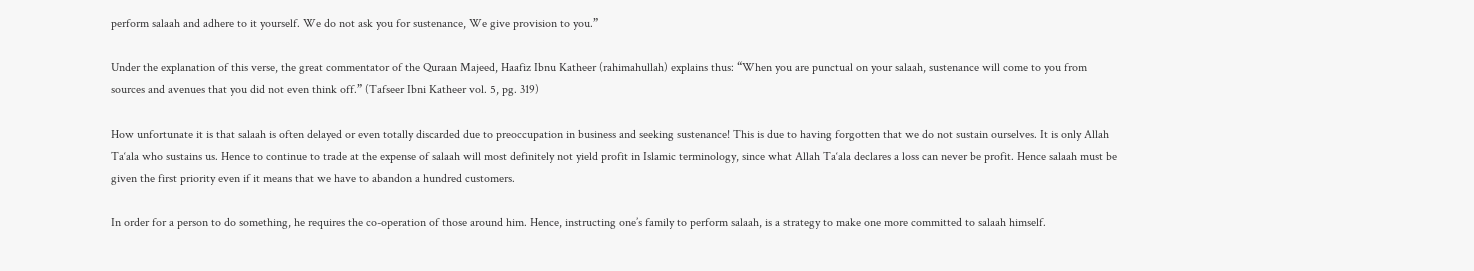perform salaah and adhere to it yourself. We do not ask you for sustenance, We give provision to you.”

Under the explanation of this verse, the great commentator of the Quraan Majeed, Haafiz Ibnu Katheer (rahimahullah) explains thus: “When you are punctual on your salaah, sustenance will come to you from sources and avenues that you did not even think off.” (Tafseer Ibni Katheer vol. 5, pg. 319)

How unfortunate it is that salaah is often delayed or even totally discarded due to preoccupation in business and seeking sustenance! This is due to having forgotten that we do not sustain ourselves. It is only Allah Ta‘ala who sustains us. Hence to continue to trade at the expense of salaah will most definitely not yield profit in Islamic terminology, since what Allah Ta‘ala declares a loss can never be profit. Hence salaah must be given the first priority even if it means that we have to abandon a hundred customers.

In order for a person to do something, he requires the co-operation of those around him. Hence, instructing one’s family to perform salaah, is a strategy to make one more committed to salaah himself.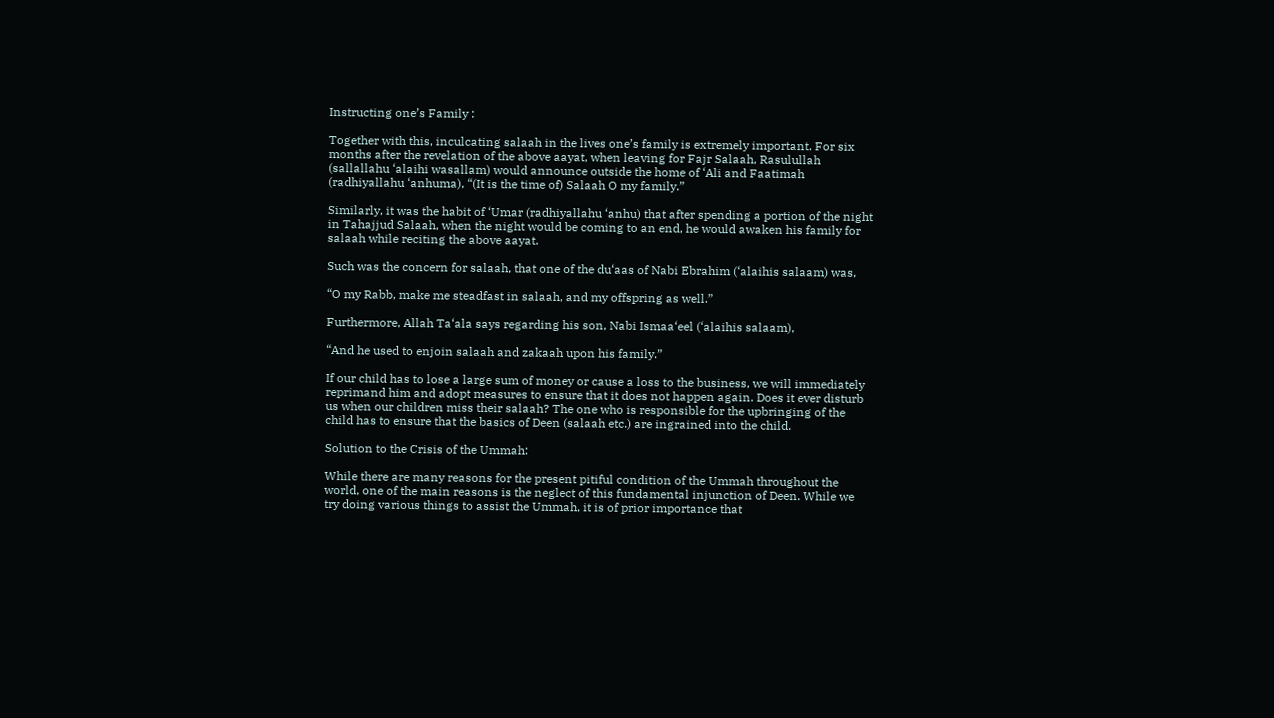Instructing one’s Family :

Together with this, inculcating salaah in the lives one’s family is extremely important. For six months after the revelation of the above aayat, when leaving for Fajr Salaah, Rasulullah (sallallahu ‘alaihi wasallam) would announce outside the home of ‘Ali and Faatimah (radhiyallahu ‘anhuma), “(It is the time of) Salaah O my family.”

Similarly, it was the habit of ‘Umar (radhiyallahu ‘anhu) that after spending a portion of the night in Tahajjud Salaah, when the night would be coming to an end, he would awaken his family for salaah while reciting the above aayat.

Such was the concern for salaah, that one of the du‘aas of Nabi Ebrahim (‘alaihis salaam) was,

“O my Rabb, make me steadfast in salaah, and my offspring as well.”

Furthermore, Allah Ta‘ala says regarding his son, Nabi Ismaa‘eel (‘alaihis salaam),

“And he used to enjoin salaah and zakaah upon his family.”

If our child has to lose a large sum of money or cause a loss to the business, we will immediately reprimand him and adopt measures to ensure that it does not happen again. Does it ever disturb us when our children miss their salaah? The one who is responsible for the upbringing of the child has to ensure that the basics of Deen (salaah etc.) are ingrained into the child.

Solution to the Crisis of the Ummah:

While there are many reasons for the present pitiful condition of the Ummah throughout the world, one of the main reasons is the neglect of this fundamental injunction of Deen. While we try doing various things to assist the Ummah, it is of prior importance that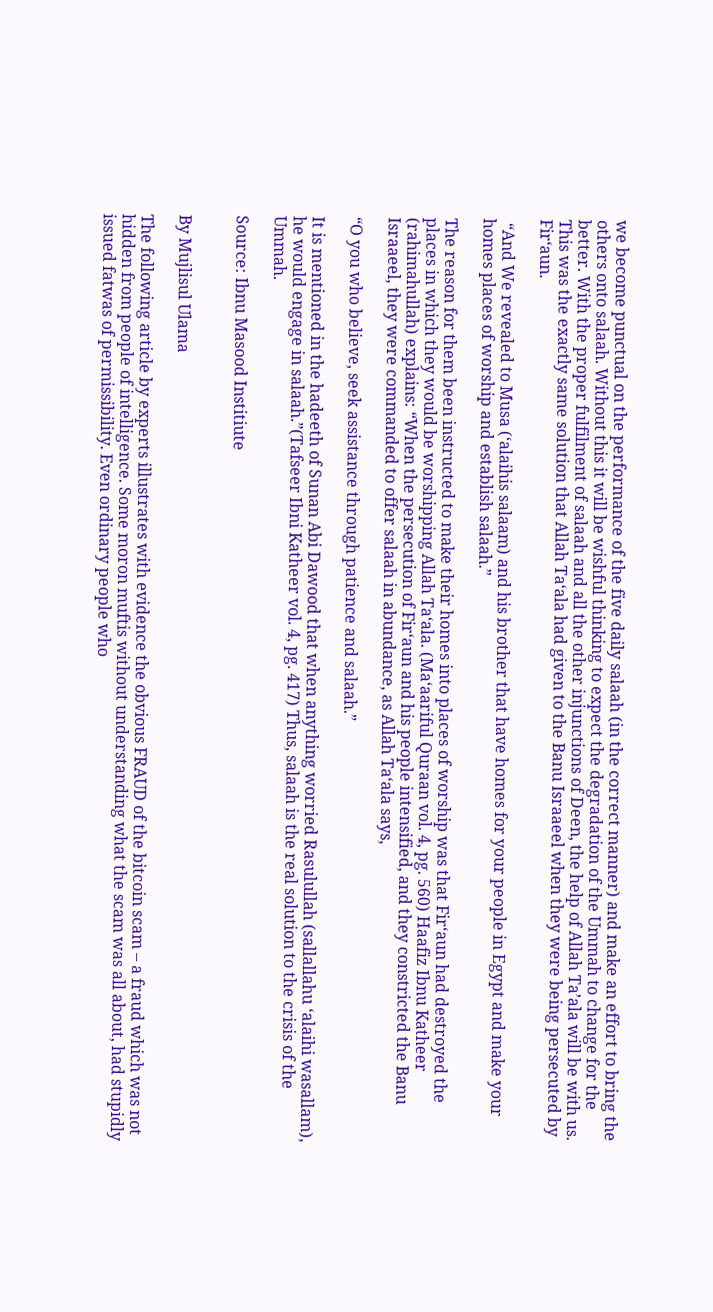we become punctual on the performance of the five daily salaah (in the correct manner) and make an effort to bring the others onto salaah. Without this it will be wishful thinking to expect the degradation of the Ummah to change for the better. With the proper fulfilment of salaah and all the other injunctions of Deen, the help of Allah Ta’ala will be with us. This was the exactly same solution that Allah Ta‘ala had given to the Banu Israaeel when they were being persecuted by Fir‘aun.

 “And We revealed to Musa (‘alaihis salaam) and his brother that have homes for your people in Egypt and make your homes places of worship and establish salaah.”

The reason for them been instructed to make their homes into places of worship was that Fir‘aun had destroyed the places in which they would be worshipping Allah Ta‘ala. (Ma‘aariful Quraan vol. 4, pg. 560) Haafiz Ibnu Katheer (rahimahullah) explains: “When the persecution of Fir‘aun and his people intensified, and they constricted the Banu Israaeel, they were commanded to offer salaah in abundance, as Allah Ta‘ala says,

“O you who believe, seek assistance through patience and salaah.”

It is mentioned in the hadeeth of Sunan Abi Dawood that when anything worried Rasulullah (sallallahu ‘alaihi wasallam), he would engage in salaah.”(Tafseer Ibni Katheer vol. 4, pg. 417) Thus, salaah is the real solution to the crisis of the Ummah.

Source: Ibnu Masood Institiute


By Mujlisul Ulama

The following article by experts illustrates with evidence the obvious FRAUD of the bitcoin scam – a fraud which was not hidden from people of intelligence. Some moron muftis without understanding what the scam was all about, had stupidly issued fatwas of permissibility. Even ordinary people who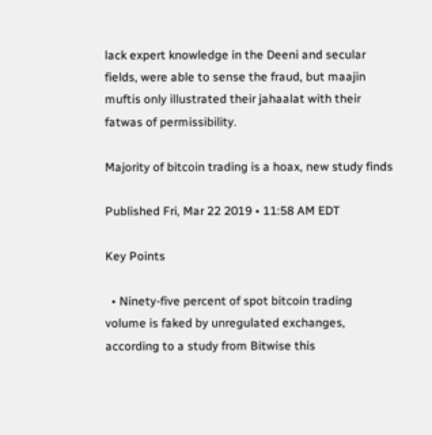lack expert knowledge in the Deeni and secular fields, were able to sense the fraud, but maajin muftis only illustrated their jahaalat with their fatwas of permissibility.

Majority of bitcoin trading is a hoax, new study finds

Published Fri, Mar 22 2019 • 11:58 AM EDT

Key Points

  • Ninety-five percent of spot bitcoin trading volume is faked by unregulated exchanges, according to a study from Bitwise this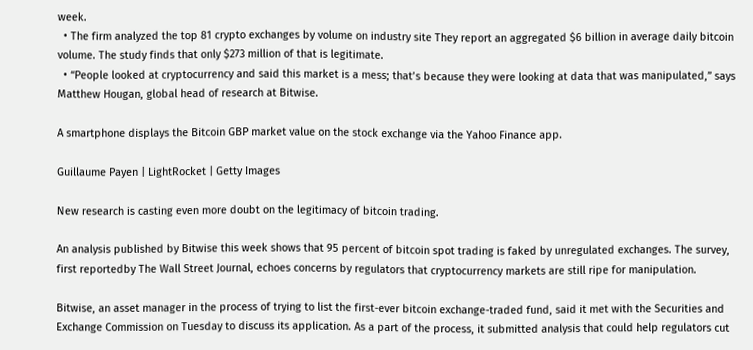week.
  • The firm analyzed the top 81 crypto exchanges by volume on industry site They report an aggregated $6 billion in average daily bitcoin volume. The study finds that only $273 million of that is legitimate.
  • “People looked at cryptocurrency and said this market is a mess; that’s because they were looking at data that was manipulated,” says Matthew Hougan, global head of research at Bitwise.

A smartphone displays the Bitcoin GBP market value on the stock exchange via the Yahoo Finance app.

Guillaume Payen | LightRocket | Getty Images

New research is casting even more doubt on the legitimacy of bitcoin trading.

An analysis published by Bitwise this week shows that 95 percent of bitcoin spot trading is faked by unregulated exchanges. The survey, first reportedby The Wall Street Journal, echoes concerns by regulators that cryptocurrency markets are still ripe for manipulation.

Bitwise, an asset manager in the process of trying to list the first-ever bitcoin exchange-traded fund, said it met with the Securities and Exchange Commission on Tuesday to discuss its application. As a part of the process, it submitted analysis that could help regulators cut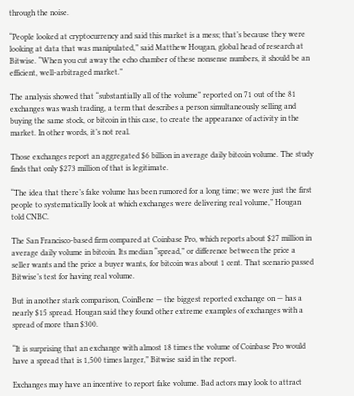through the noise.

“People looked at cryptocurrency and said this market is a mess; that’s because they were looking at data that was manipulated,” said Matthew Hougan, global head of research at Bitwise. “When you cut away the echo chamber of these nonsense numbers, it should be an efficient, well-arbitraged market.”

The analysis showed that “substantially all of the volume” reported on 71 out of the 81 exchanges was wash trading, a term that describes a person simultaneously selling and buying the same stock, or bitcoin in this case, to create the appearance of activity in the market. In other words, it’s not real.

Those exchanges report an aggregated $6 billion in average daily bitcoin volume. The study finds that only $273 million of that is legitimate.

“The idea that there’s fake volume has been rumored for a long time; we were just the first people to systematically look at which exchanges were delivering real volume,” Hougan told CNBC.

The San Francisco-based firm compared at Coinbase Pro, which reports about $27 million in average daily volume in bitcoin. Its median “spread,” or difference between the price a seller wants and the price a buyer wants, for bitcoin was about 1 cent. That scenario passed Bitwise’s test for having real volume.

But in another stark comparison, CoinBene — the biggest reported exchange on — has a nearly $15 spread. Hougan said they found other extreme examples of exchanges with a spread of more than $300.

“It is surprising that an exchange with almost 18 times the volume of Coinbase Pro would have a spread that is 1,500 times larger,” Bitwise said in the report.

Exchanges may have an incentive to report fake volume. Bad actors may look to attract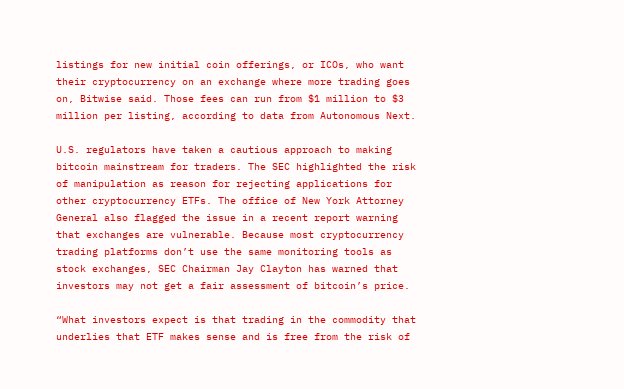listings for new initial coin offerings, or ICOs, who want their cryptocurrency on an exchange where more trading goes on, Bitwise said. Those fees can run from $1 million to $3 million per listing, according to data from Autonomous Next.

U.S. regulators have taken a cautious approach to making bitcoin mainstream for traders. The SEC highlighted the risk of manipulation as reason for rejecting applications for other cryptocurrency ETFs. The office of New York Attorney General also flagged the issue in a recent report warning that exchanges are vulnerable. Because most cryptocurrency trading platforms don’t use the same monitoring tools as stock exchanges, SEC Chairman Jay Clayton has warned that investors may not get a fair assessment of bitcoin’s price.

“What investors expect is that trading in the commodity that underlies that ETF makes sense and is free from the risk of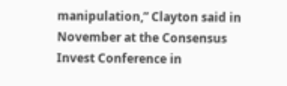manipulation,” Clayton said in November at the Consensus Invest Conference in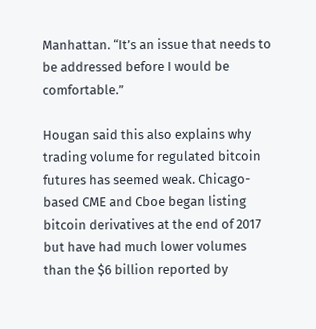Manhattan. “It’s an issue that needs to be addressed before I would be comfortable.”

Hougan said this also explains why trading volume for regulated bitcoin futures has seemed weak. Chicago-based CME and Cboe began listing bitcoin derivatives at the end of 2017 but have had much lower volumes than the $6 billion reported by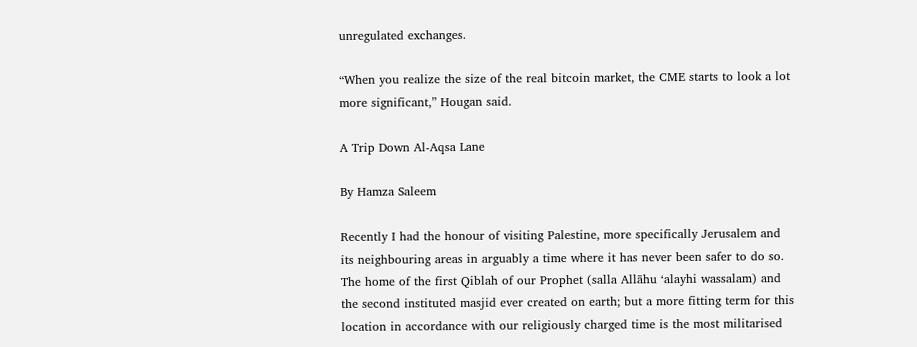unregulated exchanges.

“When you realize the size of the real bitcoin market, the CME starts to look a lot more significant,” Hougan said.

A Trip Down Al-Aqsa Lane

By Hamza Saleem

Recently I had the honour of visiting Palestine, more specifically Jerusalem and its neighbouring areas in arguably a time where it has never been safer to do so. The home of the first Qiblah of our Prophet (salla Allāhu ‘alayhi wassalam) and the second instituted masjid ever created on earth; but a more fitting term for this location in accordance with our religiously charged time is the most militarised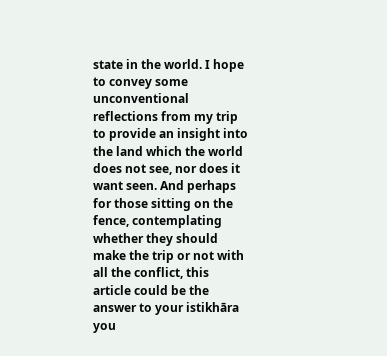state in the world. I hope to convey some unconventional reflections from my trip to provide an insight into the land which the world does not see, nor does it want seen. And perhaps for those sitting on the fence, contemplating whether they should make the trip or not with all the conflict, this article could be the answer to your istikhāra you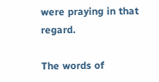were praying in that regard.

The words of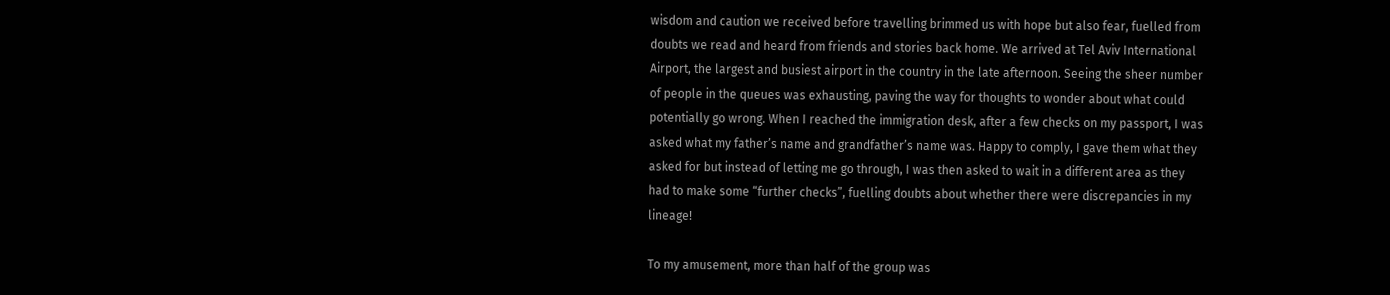wisdom and caution we received before travelling brimmed us with hope but also fear, fuelled from doubts we read and heard from friends and stories back home. We arrived at Tel Aviv International Airport, the largest and busiest airport in the country in the late afternoon. Seeing the sheer number of people in the queues was exhausting, paving the way for thoughts to wonder about what could potentially go wrong. When I reached the immigration desk, after a few checks on my passport, I was asked what my father’s name and grandfather’s name was. Happy to comply, I gave them what they asked for but instead of letting me go through, I was then asked to wait in a different area as they had to make some “further checks”, fuelling doubts about whether there were discrepancies in my lineage!

To my amusement, more than half of the group was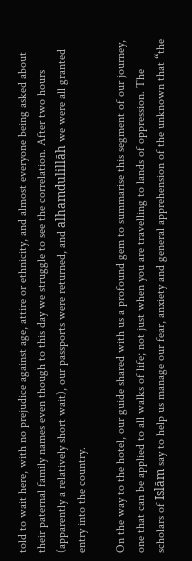told to wait here, with no prejudice against age, attire or ethnicity, and almost everyone being asked about their paternal family names even though to this day we struggle to see the correlation. After two hours (apparently a relatively short wait), our passports were returned, and alhamdulillāh we were all granted entry into the country.

On the way to the hotel, our guide shared with us a profound gem to summarise this segment of our journey, one that can be applied to all walks of life; not just when you are travelling to lands of oppression. The scholars of Islām say to help us manage our fear, anxiety and general apprehension of the unknown that “the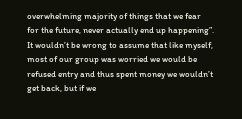overwhelming majority of things that we fear for the future, never actually end up happening”. It wouldn’t be wrong to assume that like myself, most of our group was worried we would be refused entry and thus spent money we wouldn’t get back, but if we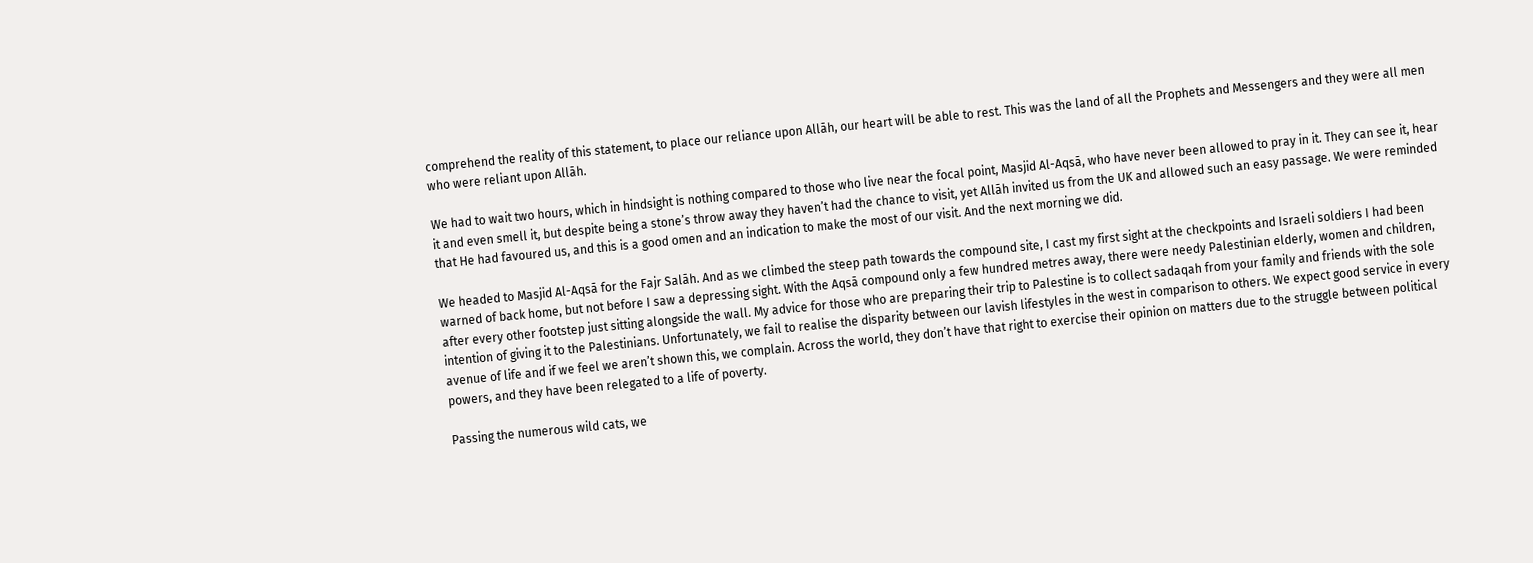comprehend the reality of this statement, to place our reliance upon Allāh, our heart will be able to rest. This was the land of all the Prophets and Messengers and they were all men who were reliant upon Allāh.

We had to wait two hours, which in hindsight is nothing compared to those who live near the focal point, Masjid Al-Aqsā, who have never been allowed to pray in it. They can see it, hear it and even smell it, but despite being a stone’s throw away they haven’t had the chance to visit, yet Allāh invited us from the UK and allowed such an easy passage. We were reminded that He had favoured us, and this is a good omen and an indication to make the most of our visit. And the next morning we did.

We headed to Masjid Al-Aqsā for the Fajr Salāh. And as we climbed the steep path towards the compound site, I cast my first sight at the checkpoints and Israeli soldiers I had been warned of back home, but not before I saw a depressing sight. With the Aqsā compound only a few hundred metres away, there were needy Palestinian elderly, women and children, after every other footstep just sitting alongside the wall. My advice for those who are preparing their trip to Palestine is to collect sadaqah from your family and friends with the sole intention of giving it to the Palestinians. Unfortunately, we fail to realise the disparity between our lavish lifestyles in the west in comparison to others. We expect good service in every avenue of life and if we feel we aren’t shown this, we complain. Across the world, they don’t have that right to exercise their opinion on matters due to the struggle between political powers, and they have been relegated to a life of poverty.

Passing the numerous wild cats, we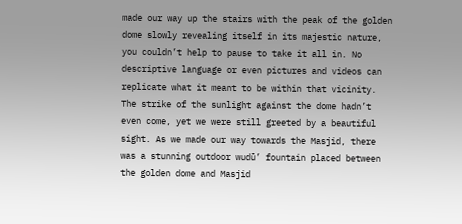made our way up the stairs with the peak of the golden dome slowly revealing itself in its majestic nature, you couldn’t help to pause to take it all in. No descriptive language or even pictures and videos can replicate what it meant to be within that vicinity. The strike of the sunlight against the dome hadn’t even come, yet we were still greeted by a beautiful sight. As we made our way towards the Masjid, there was a stunning outdoor wudū’ fountain placed between the golden dome and Masjid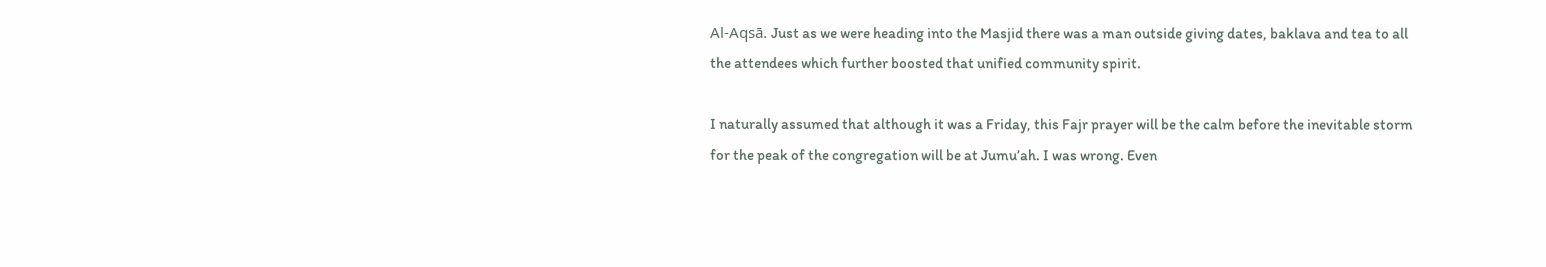Al-Aqsā. Just as we were heading into the Masjid there was a man outside giving dates, baklava and tea to all the attendees which further boosted that unified community spirit.

I naturally assumed that although it was a Friday, this Fajr prayer will be the calm before the inevitable storm for the peak of the congregation will be at Jumu’ah. I was wrong. Even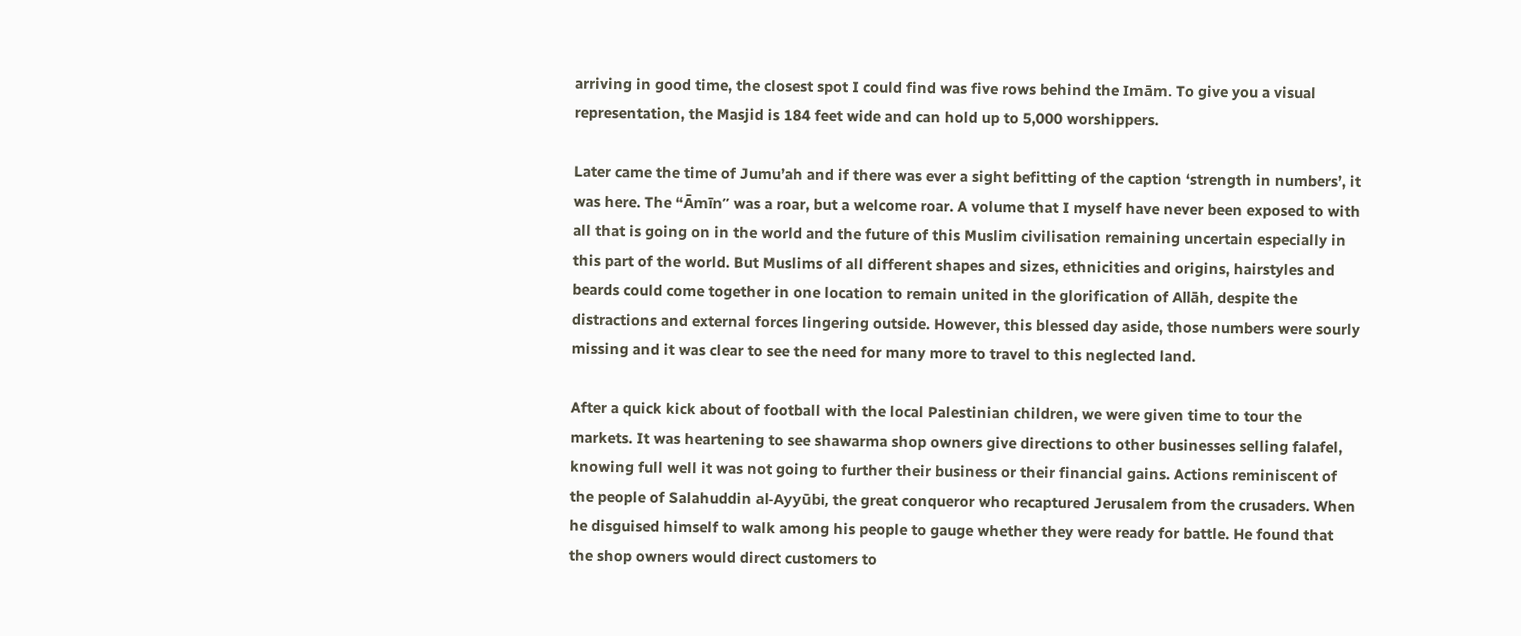arriving in good time, the closest spot I could find was five rows behind the Imām. To give you a visual representation, the Masjid is 184 feet wide and can hold up to 5,000 worshippers.

Later came the time of Jumu’ah and if there was ever a sight befitting of the caption ‘strength in numbers’, it was here. The “Āmīn” was a roar, but a welcome roar. A volume that I myself have never been exposed to with all that is going on in the world and the future of this Muslim civilisation remaining uncertain especially in this part of the world. But Muslims of all different shapes and sizes, ethnicities and origins, hairstyles and beards could come together in one location to remain united in the glorification of Allāh, despite the distractions and external forces lingering outside. However, this blessed day aside, those numbers were sourly missing and it was clear to see the need for many more to travel to this neglected land.

After a quick kick about of football with the local Palestinian children, we were given time to tour the markets. It was heartening to see shawarma shop owners give directions to other businesses selling falafel, knowing full well it was not going to further their business or their financial gains. Actions reminiscent of the people of Salahuddin al-Ayyūbi, the great conqueror who recaptured Jerusalem from the crusaders. When he disguised himself to walk among his people to gauge whether they were ready for battle. He found that the shop owners would direct customers to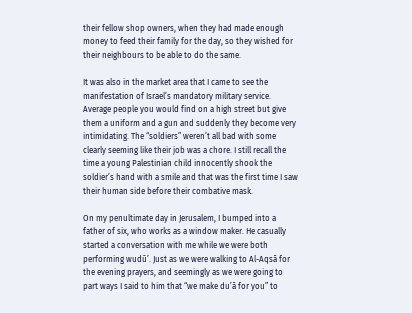their fellow shop owners, when they had made enough money to feed their family for the day, so they wished for their neighbours to be able to do the same.

It was also in the market area that I came to see the manifestation of Israel’s mandatory military service. Average people you would find on a high street but give them a uniform and a gun and suddenly they become very intimidating. The “soldiers” weren’t all bad with some clearly seeming like their job was a chore. I still recall the time a young Palestinian child innocently shook the soldier’s hand with a smile and that was the first time I saw their human side before their combative mask.

On my penultimate day in Jerusalem, I bumped into a father of six, who works as a window maker. He casually started a conversation with me while we were both performing wudū’. Just as we were walking to Al-Aqsā for the evening prayers, and seemingly as we were going to part ways I said to him that “we make du’ā for you” to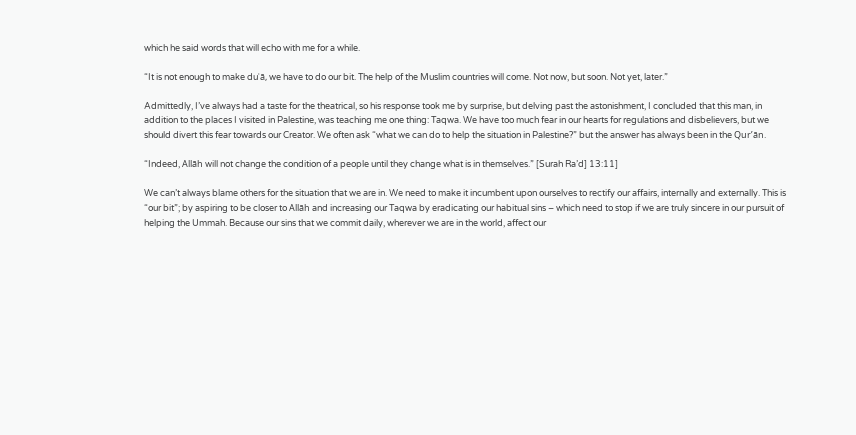which he said words that will echo with me for a while.

“It is not enough to make duʿā, we have to do our bit. The help of the Muslim countries will come. Not now, but soon. Not yet, later.”

Admittedly, I’ve always had a taste for the theatrical, so his response took me by surprise, but delving past the astonishment, I concluded that this man, in addition to the places I visited in Palestine, was teaching me one thing: Taqwa. We have too much fear in our hearts for regulations and disbelievers, but we should divert this fear towards our Creator. We often ask “what we can do to help the situation in Palestine?” but the answer has always been in the Qur’ān.

“Indeed, Allāh will not change the condition of a people until they change what is in themselves.” [Surah Ra’d] 13:11]

We can’t always blame others for the situation that we are in. We need to make it incumbent upon ourselves to rectify our affairs, internally and externally. This is “our bit”; by aspiring to be closer to Allāh and increasing our Taqwa by eradicating our habitual sins – which need to stop if we are truly sincere in our pursuit of helping the Ummah. Because our sins that we commit daily, wherever we are in the world, affect our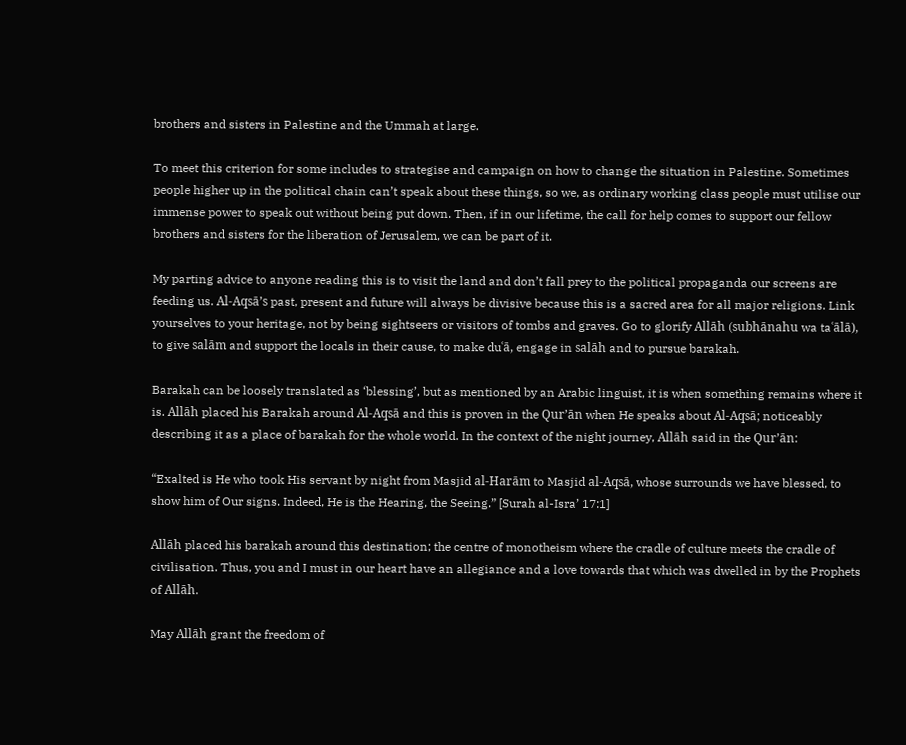brothers and sisters in Palestine and the Ummah at large.

To meet this criterion for some includes to strategise and campaign on how to change the situation in Palestine. Sometimes people higher up in the political chain can’t speak about these things, so we, as ordinary working class people must utilise our immense power to speak out without being put down. Then, if in our lifetime, the call for help comes to support our fellow brothers and sisters for the liberation of Jerusalem, we can be part of it.

My parting advice to anyone reading this is to visit the land and don’t fall prey to the political propaganda our screens are feeding us. Al-Aqsā’s past, present and future will always be divisive because this is a sacred area for all major religions. Link yourselves to your heritage, not by being sightseers or visitors of tombs and graves. Go to glorify Allāh (subhānahu wa taʿālā), to give salām and support the locals in their cause, to make duʿā, engage in salāh and to pursue barakah.

Barakah can be loosely translated as ‘blessing’, but as mentioned by an Arabic linguist, it is when something remains where it is. Allāh placed his Barakah around Al-Aqsā and this is proven in the Qur’ān when He speaks about Al-Aqsā; noticeably describing it as a place of barakah for the whole world. In the context of the night journey, Allāh said in the Qur’ān:

“Exalted is He who took His servant by night from Masjid al-Harām to Masjid al-Aqsā, whose surrounds we have blessed, to show him of Our signs. Indeed, He is the Hearing, the Seeing.” [Surah al-Isra’ 17:1]

Allāh placed his barakah around this destination; the centre of monotheism where the cradle of culture meets the cradle of civilisation. Thus, you and I must in our heart have an allegiance and a love towards that which was dwelled in by the Prophets of Allāh.

May Allāh grant the freedom of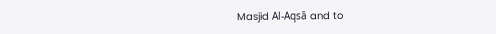Masjid Al-Aqsā and to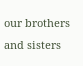our brothers and sisters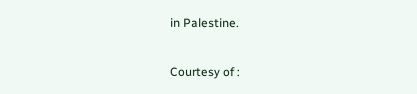in Palestine.

Courtesy of :